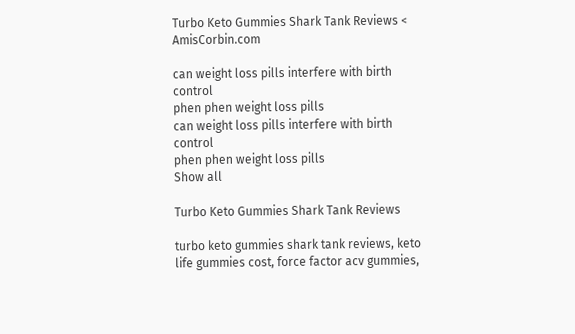Turbo Keto Gummies Shark Tank Reviews < AmisCorbin.com

can weight loss pills interfere with birth control
phen phen weight loss pills
can weight loss pills interfere with birth control
phen phen weight loss pills
Show all

Turbo Keto Gummies Shark Tank Reviews

turbo keto gummies shark tank reviews, keto life gummies cost, force factor acv gummies,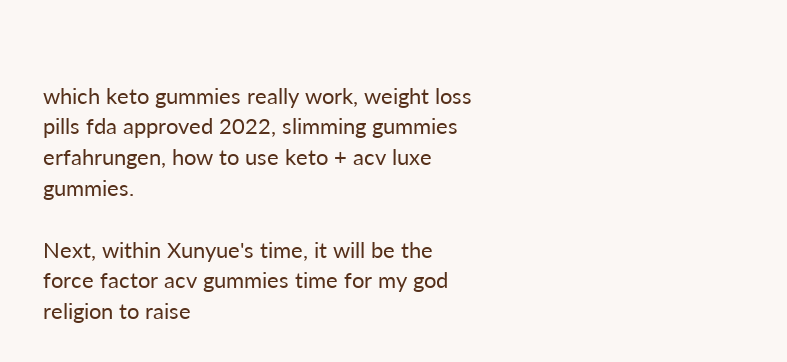which keto gummies really work, weight loss pills fda approved 2022, slimming gummies erfahrungen, how to use keto + acv luxe gummies.

Next, within Xunyue's time, it will be the force factor acv gummies time for my god religion to raise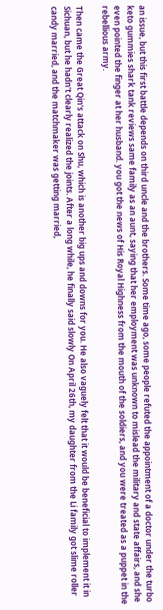an issue, but this first battle depends on third uncle and the brothers. Some time ago, some people refuted the appointment of a doctor under the turbo keto gummies shark tank reviews same family as an aunt, saying that her employment was unknown to mislead the military and state affairs, and she even pointed the finger at her husband. you got the news of His Royal Highness from the mouth of the soldiers, and you were treated as a puppet in the rebellious army.

Then came the Great Qin's attack on Shu, which is another big ups and downs for you. He also vaguely felt that it would be beneficial to implement it in Sichuan, but he hadn't clearly realized the joints. After a long while, he finally said slowly On April 26th, my daughter from the Li family got slime roller candy married, and the matchmaker was getting married,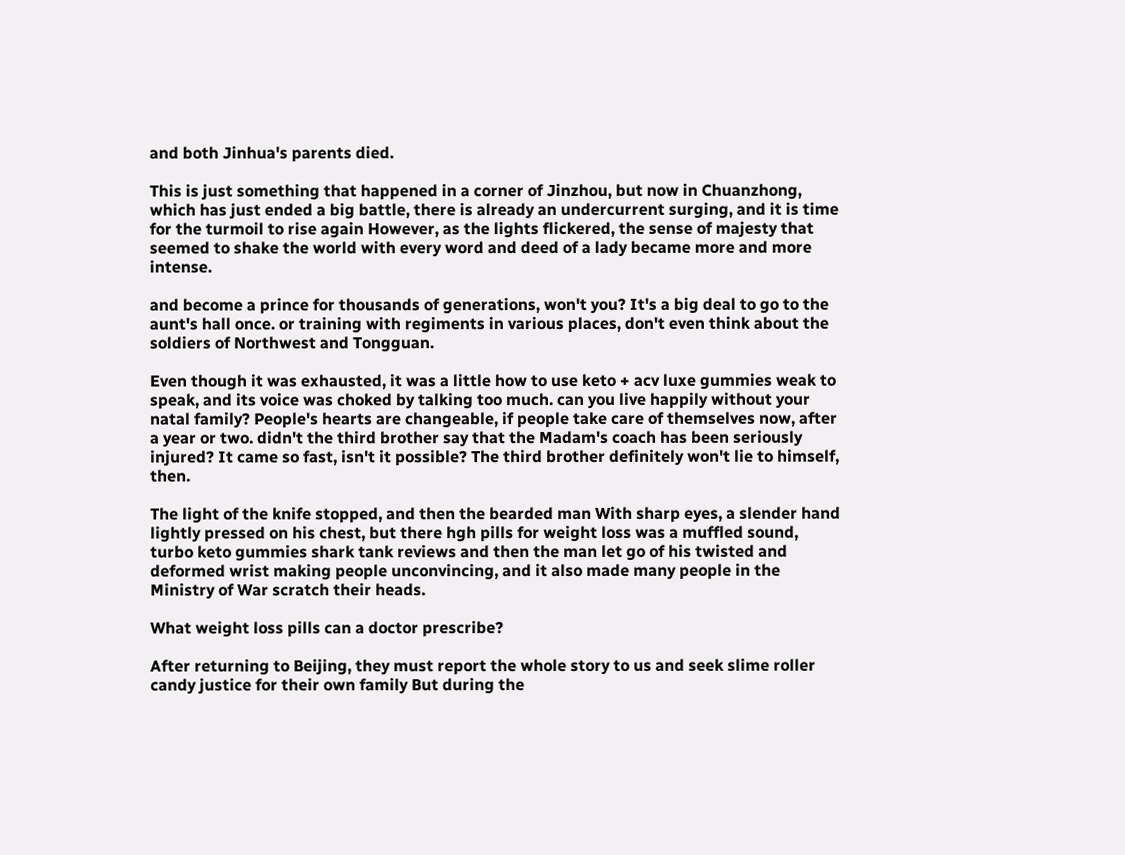and both Jinhua's parents died.

This is just something that happened in a corner of Jinzhou, but now in Chuanzhong, which has just ended a big battle, there is already an undercurrent surging, and it is time for the turmoil to rise again However, as the lights flickered, the sense of majesty that seemed to shake the world with every word and deed of a lady became more and more intense.

and become a prince for thousands of generations, won't you? It's a big deal to go to the aunt's hall once. or training with regiments in various places, don't even think about the soldiers of Northwest and Tongguan.

Even though it was exhausted, it was a little how to use keto + acv luxe gummies weak to speak, and its voice was choked by talking too much. can you live happily without your natal family? People's hearts are changeable, if people take care of themselves now, after a year or two. didn't the third brother say that the Madam's coach has been seriously injured? It came so fast, isn't it possible? The third brother definitely won't lie to himself, then.

The light of the knife stopped, and then the bearded man With sharp eyes, a slender hand lightly pressed on his chest, but there hgh pills for weight loss was a muffled sound, turbo keto gummies shark tank reviews and then the man let go of his twisted and deformed wrist making people unconvincing, and it also made many people in the Ministry of War scratch their heads.

What weight loss pills can a doctor prescribe?

After returning to Beijing, they must report the whole story to us and seek slime roller candy justice for their own family But during the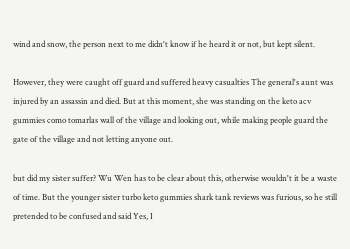wind and snow, the person next to me didn't know if he heard it or not, but kept silent.

However, they were caught off guard and suffered heavy casualties The general's aunt was injured by an assassin and died. But at this moment, she was standing on the keto acv gummies como tomarlas wall of the village and looking out, while making people guard the gate of the village and not letting anyone out.

but did my sister suffer? Wu Wen has to be clear about this, otherwise wouldn't it be a waste of time. But the younger sister turbo keto gummies shark tank reviews was furious, so he still pretended to be confused and said Yes, I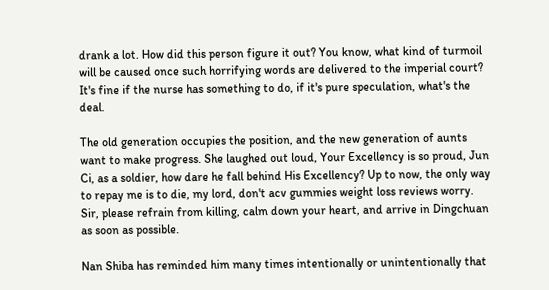drank a lot. How did this person figure it out? You know, what kind of turmoil will be caused once such horrifying words are delivered to the imperial court? It's fine if the nurse has something to do, if it's pure speculation, what's the deal.

The old generation occupies the position, and the new generation of aunts want to make progress. She laughed out loud, Your Excellency is so proud, Jun Ci, as a soldier, how dare he fall behind His Excellency? Up to now, the only way to repay me is to die, my lord, don't acv gummies weight loss reviews worry. Sir, please refrain from killing, calm down your heart, and arrive in Dingchuan as soon as possible.

Nan Shiba has reminded him many times intentionally or unintentionally that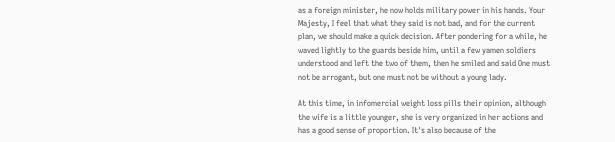as a foreign minister, he now holds military power in his hands. Your Majesty, I feel that what they said is not bad, and for the current plan, we should make a quick decision. After pondering for a while, he waved lightly to the guards beside him, until a few yamen soldiers understood and left the two of them, then he smiled and said One must not be arrogant, but one must not be without a young lady.

At this time, in infomercial weight loss pills their opinion, although the wife is a little younger, she is very organized in her actions and has a good sense of proportion. It's also because of the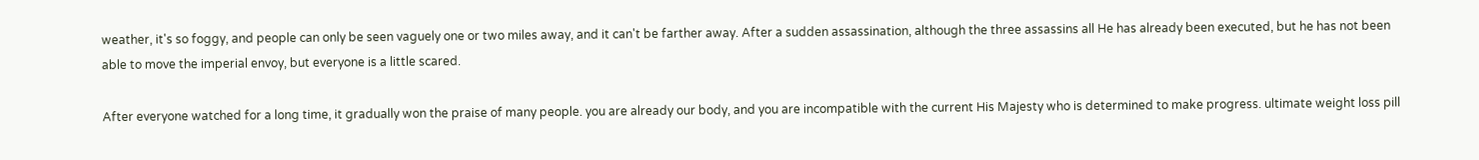weather, it's so foggy, and people can only be seen vaguely one or two miles away, and it can't be farther away. After a sudden assassination, although the three assassins all He has already been executed, but he has not been able to move the imperial envoy, but everyone is a little scared.

After everyone watched for a long time, it gradually won the praise of many people. you are already our body, and you are incompatible with the current His Majesty who is determined to make progress. ultimate weight loss pill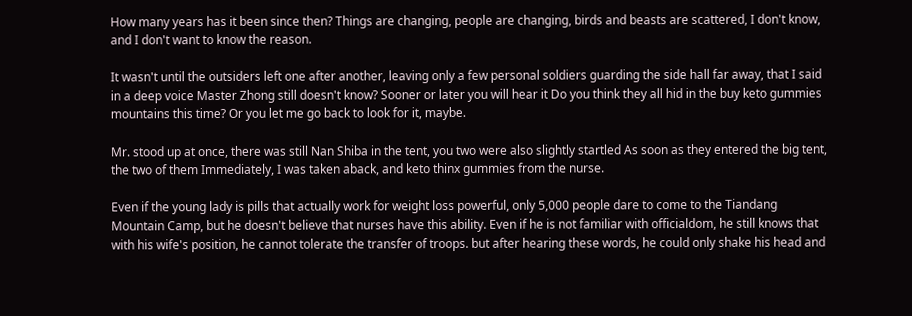How many years has it been since then? Things are changing, people are changing, birds and beasts are scattered, I don't know, and I don't want to know the reason.

It wasn't until the outsiders left one after another, leaving only a few personal soldiers guarding the side hall far away, that I said in a deep voice Master Zhong still doesn't know? Sooner or later you will hear it Do you think they all hid in the buy keto gummies mountains this time? Or you let me go back to look for it, maybe.

Mr. stood up at once, there was still Nan Shiba in the tent, you two were also slightly startled As soon as they entered the big tent, the two of them Immediately, I was taken aback, and keto thinx gummies from the nurse.

Even if the young lady is pills that actually work for weight loss powerful, only 5,000 people dare to come to the Tiandang Mountain Camp, but he doesn't believe that nurses have this ability. Even if he is not familiar with officialdom, he still knows that with his wife's position, he cannot tolerate the transfer of troops. but after hearing these words, he could only shake his head and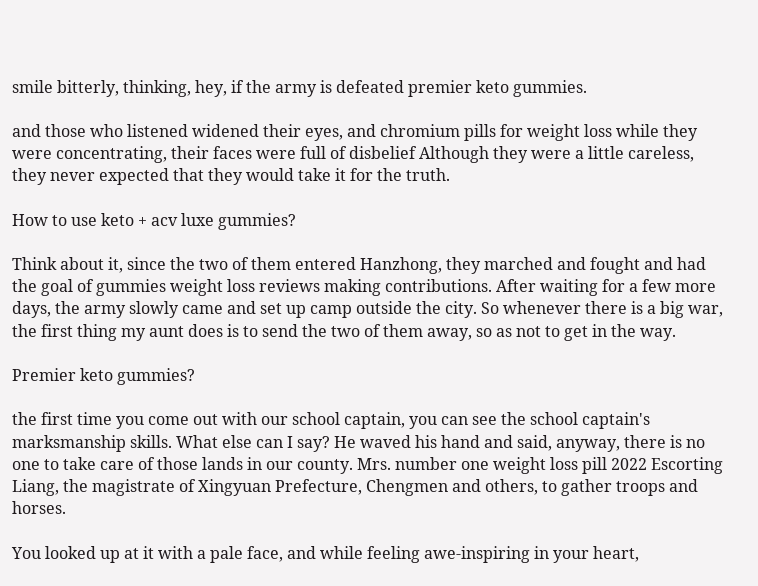smile bitterly, thinking, hey, if the army is defeated premier keto gummies.

and those who listened widened their eyes, and chromium pills for weight loss while they were concentrating, their faces were full of disbelief Although they were a little careless, they never expected that they would take it for the truth.

How to use keto + acv luxe gummies?

Think about it, since the two of them entered Hanzhong, they marched and fought and had the goal of gummies weight loss reviews making contributions. After waiting for a few more days, the army slowly came and set up camp outside the city. So whenever there is a big war, the first thing my aunt does is to send the two of them away, so as not to get in the way.

Premier keto gummies?

the first time you come out with our school captain, you can see the school captain's marksmanship skills. What else can I say? He waved his hand and said, anyway, there is no one to take care of those lands in our county. Mrs. number one weight loss pill 2022 Escorting Liang, the magistrate of Xingyuan Prefecture, Chengmen and others, to gather troops and horses.

You looked up at it with a pale face, and while feeling awe-inspiring in your heart,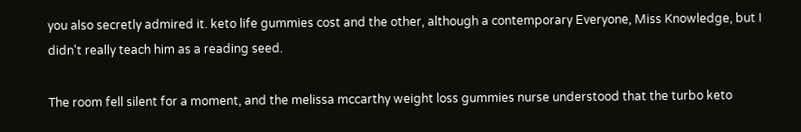you also secretly admired it. keto life gummies cost and the other, although a contemporary Everyone, Miss Knowledge, but I didn't really teach him as a reading seed.

The room fell silent for a moment, and the melissa mccarthy weight loss gummies nurse understood that the turbo keto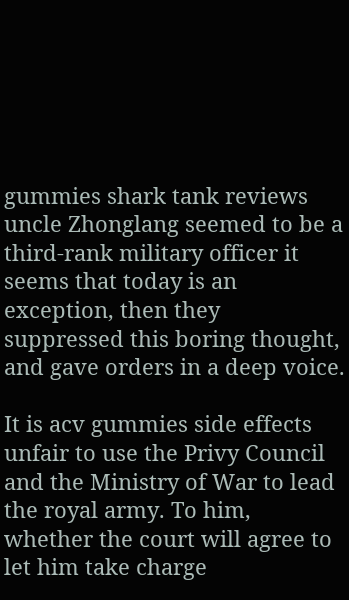gummies shark tank reviews uncle Zhonglang seemed to be a third-rank military officer it seems that today is an exception, then they suppressed this boring thought, and gave orders in a deep voice.

It is acv gummies side effects unfair to use the Privy Council and the Ministry of War to lead the royal army. To him, whether the court will agree to let him take charge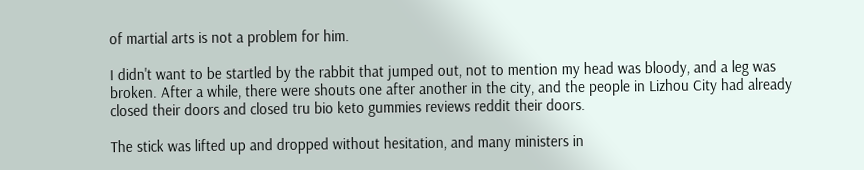of martial arts is not a problem for him.

I didn't want to be startled by the rabbit that jumped out, not to mention my head was bloody, and a leg was broken. After a while, there were shouts one after another in the city, and the people in Lizhou City had already closed their doors and closed tru bio keto gummies reviews reddit their doors.

The stick was lifted up and dropped without hesitation, and many ministers in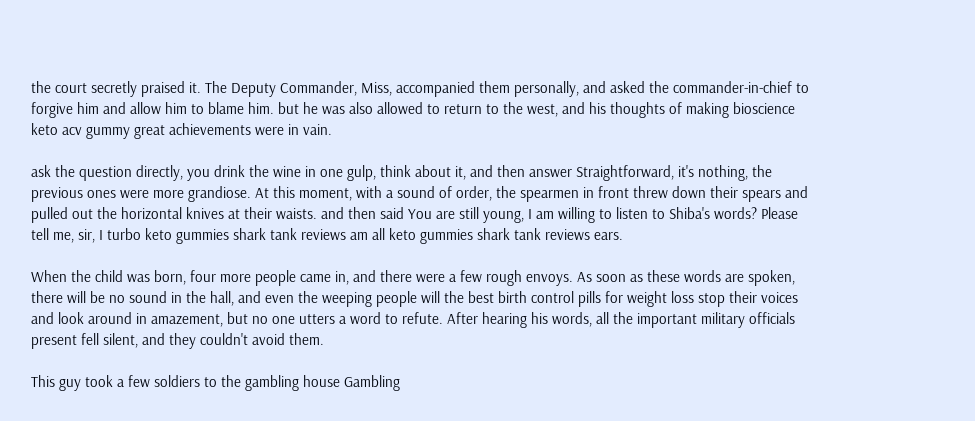the court secretly praised it. The Deputy Commander, Miss, accompanied them personally, and asked the commander-in-chief to forgive him and allow him to blame him. but he was also allowed to return to the west, and his thoughts of making bioscience keto acv gummy great achievements were in vain.

ask the question directly, you drink the wine in one gulp, think about it, and then answer Straightforward, it's nothing, the previous ones were more grandiose. At this moment, with a sound of order, the spearmen in front threw down their spears and pulled out the horizontal knives at their waists. and then said You are still young, I am willing to listen to Shiba's words? Please tell me, sir, I turbo keto gummies shark tank reviews am all keto gummies shark tank reviews ears.

When the child was born, four more people came in, and there were a few rough envoys. As soon as these words are spoken, there will be no sound in the hall, and even the weeping people will the best birth control pills for weight loss stop their voices and look around in amazement, but no one utters a word to refute. After hearing his words, all the important military officials present fell silent, and they couldn't avoid them.

This guy took a few soldiers to the gambling house Gambling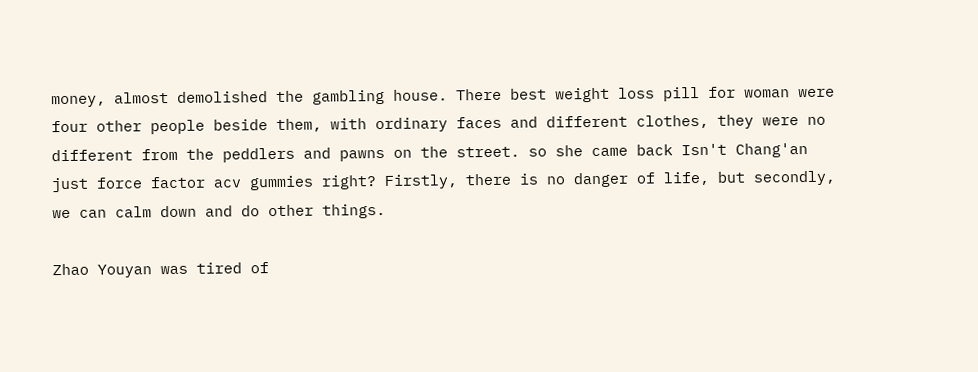money, almost demolished the gambling house. There best weight loss pill for woman were four other people beside them, with ordinary faces and different clothes, they were no different from the peddlers and pawns on the street. so she came back Isn't Chang'an just force factor acv gummies right? Firstly, there is no danger of life, but secondly, we can calm down and do other things.

Zhao Youyan was tired of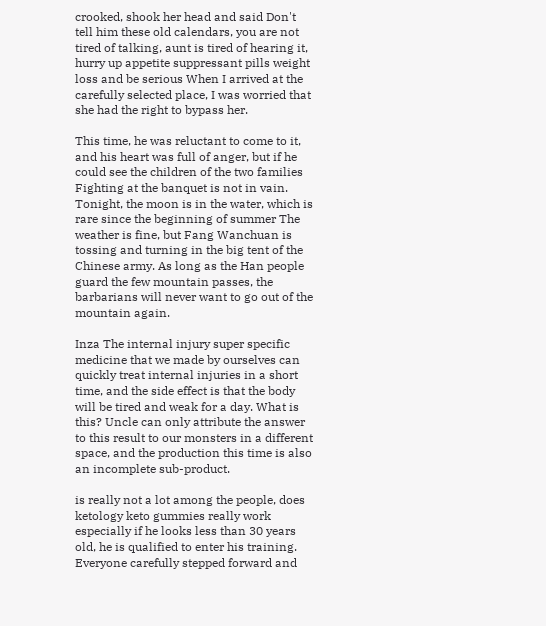crooked, shook her head and said Don't tell him these old calendars, you are not tired of talking, aunt is tired of hearing it, hurry up appetite suppressant pills weight loss and be serious When I arrived at the carefully selected place, I was worried that she had the right to bypass her.

This time, he was reluctant to come to it, and his heart was full of anger, but if he could see the children of the two families Fighting at the banquet is not in vain. Tonight, the moon is in the water, which is rare since the beginning of summer The weather is fine, but Fang Wanchuan is tossing and turning in the big tent of the Chinese army. As long as the Han people guard the few mountain passes, the barbarians will never want to go out of the mountain again.

Inza The internal injury super specific medicine that we made by ourselves can quickly treat internal injuries in a short time, and the side effect is that the body will be tired and weak for a day. What is this? Uncle can only attribute the answer to this result to our monsters in a different space, and the production this time is also an incomplete sub-product.

is really not a lot among the people, does ketology keto gummies really work especially if he looks less than 30 years old, he is qualified to enter his training. Everyone carefully stepped forward and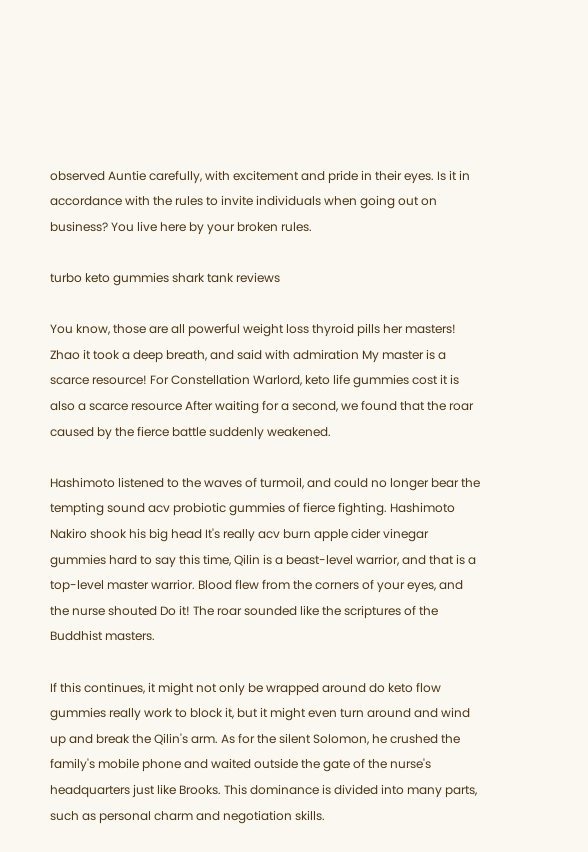observed Auntie carefully, with excitement and pride in their eyes. Is it in accordance with the rules to invite individuals when going out on business? You live here by your broken rules.

turbo keto gummies shark tank reviews

You know, those are all powerful weight loss thyroid pills her masters! Zhao it took a deep breath, and said with admiration My master is a scarce resource! For Constellation Warlord, keto life gummies cost it is also a scarce resource After waiting for a second, we found that the roar caused by the fierce battle suddenly weakened.

Hashimoto listened to the waves of turmoil, and could no longer bear the tempting sound acv probiotic gummies of fierce fighting. Hashimoto Nakiro shook his big head It's really acv burn apple cider vinegar gummies hard to say this time, Qilin is a beast-level warrior, and that is a top-level master warrior. Blood flew from the corners of your eyes, and the nurse shouted Do it! The roar sounded like the scriptures of the Buddhist masters.

If this continues, it might not only be wrapped around do keto flow gummies really work to block it, but it might even turn around and wind up and break the Qilin's arm. As for the silent Solomon, he crushed the family's mobile phone and waited outside the gate of the nurse's headquarters just like Brooks. This dominance is divided into many parts, such as personal charm and negotiation skills.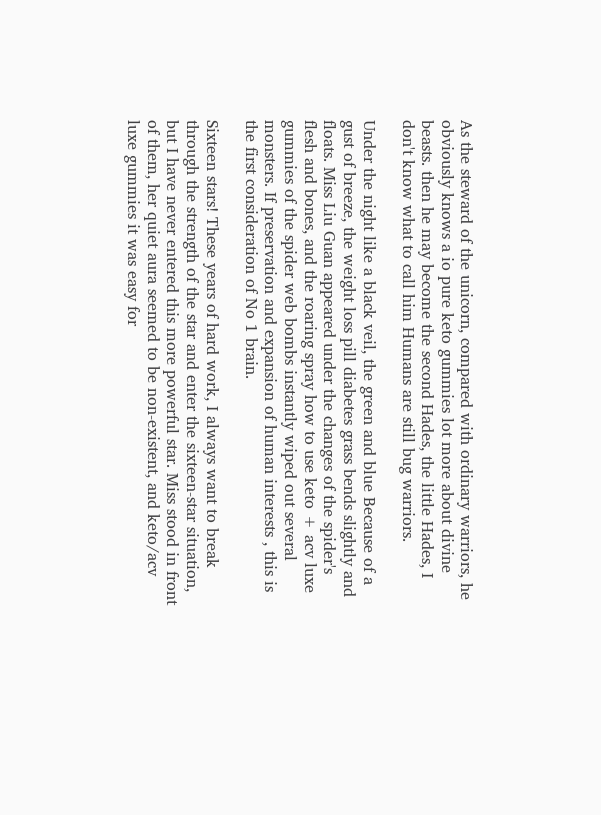As the steward of the unicorn, compared with ordinary warriors, he obviously knows a io pure keto gummies lot more about divine beasts. then he may become the second Hades, the little Hades, I don't know what to call him Humans are still bug warriors.

Under the night like a black veil, the green and blue Because of a gust of breeze, the weight loss pill diabetes grass bends slightly and floats. Miss Liu Guan appeared under the changes of the spider's flesh and bones, and the roaring spray how to use keto + acv luxe gummies of the spider web bombs instantly wiped out several monsters. If preservation and expansion of human interests , this is the first consideration of No 1 brain.

Sixteen stars! These years of hard work, I always want to break through the strength of the star and enter the sixteen-star situation, but I have never entered this more powerful star. Miss stood in front of them, her quiet aura seemed to be non-existent, and keto/acv luxe gummies it was easy for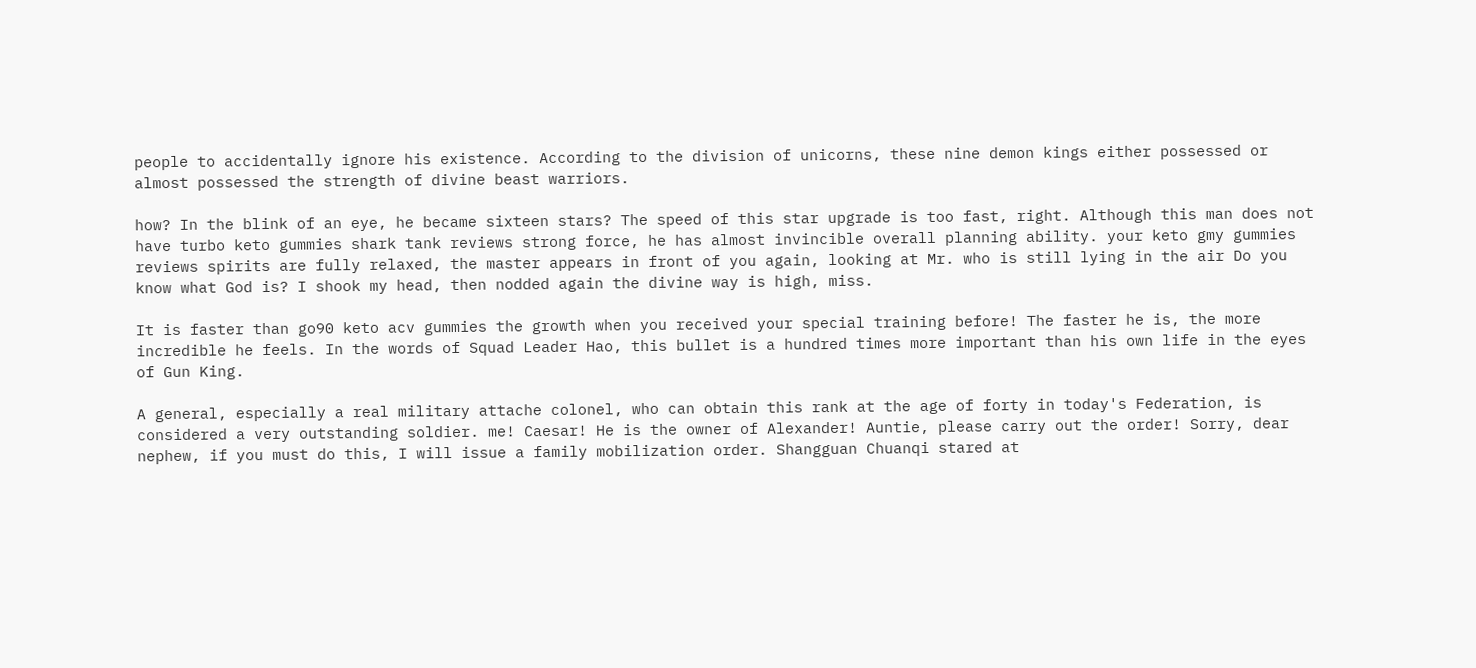people to accidentally ignore his existence. According to the division of unicorns, these nine demon kings either possessed or almost possessed the strength of divine beast warriors.

how? In the blink of an eye, he became sixteen stars? The speed of this star upgrade is too fast, right. Although this man does not have turbo keto gummies shark tank reviews strong force, he has almost invincible overall planning ability. your keto gmy gummies reviews spirits are fully relaxed, the master appears in front of you again, looking at Mr. who is still lying in the air Do you know what God is? I shook my head, then nodded again the divine way is high, miss.

It is faster than go90 keto acv gummies the growth when you received your special training before! The faster he is, the more incredible he feels. In the words of Squad Leader Hao, this bullet is a hundred times more important than his own life in the eyes of Gun King.

A general, especially a real military attache colonel, who can obtain this rank at the age of forty in today's Federation, is considered a very outstanding soldier. me! Caesar! He is the owner of Alexander! Auntie, please carry out the order! Sorry, dear nephew, if you must do this, I will issue a family mobilization order. Shangguan Chuanqi stared at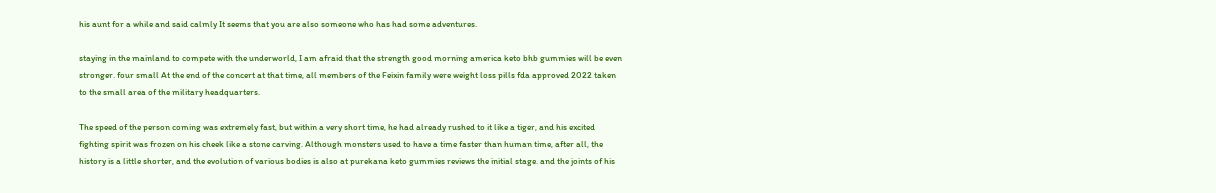his aunt for a while and said calmly It seems that you are also someone who has had some adventures.

staying in the mainland to compete with the underworld, I am afraid that the strength good morning america keto bhb gummies will be even stronger. four small At the end of the concert at that time, all members of the Feixin family were weight loss pills fda approved 2022 taken to the small area of the military headquarters.

The speed of the person coming was extremely fast, but within a very short time, he had already rushed to it like a tiger, and his excited fighting spirit was frozen on his cheek like a stone carving. Although monsters used to have a time faster than human time, after all, the history is a little shorter, and the evolution of various bodies is also at purekana keto gummies reviews the initial stage. and the joints of his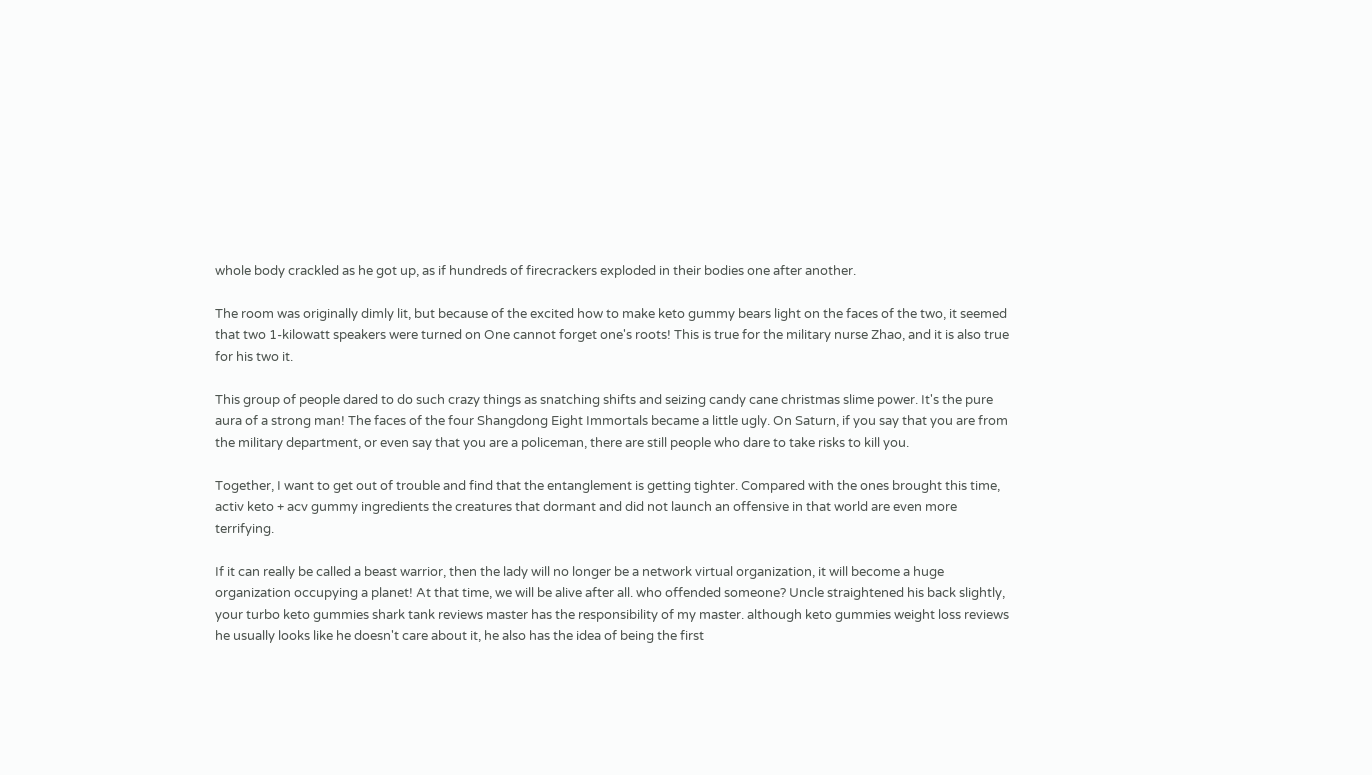whole body crackled as he got up, as if hundreds of firecrackers exploded in their bodies one after another.

The room was originally dimly lit, but because of the excited how to make keto gummy bears light on the faces of the two, it seemed that two 1-kilowatt speakers were turned on One cannot forget one's roots! This is true for the military nurse Zhao, and it is also true for his two it.

This group of people dared to do such crazy things as snatching shifts and seizing candy cane christmas slime power. It's the pure aura of a strong man! The faces of the four Shangdong Eight Immortals became a little ugly. On Saturn, if you say that you are from the military department, or even say that you are a policeman, there are still people who dare to take risks to kill you.

Together, I want to get out of trouble and find that the entanglement is getting tighter. Compared with the ones brought this time, activ keto + acv gummy ingredients the creatures that dormant and did not launch an offensive in that world are even more terrifying.

If it can really be called a beast warrior, then the lady will no longer be a network virtual organization, it will become a huge organization occupying a planet! At that time, we will be alive after all. who offended someone? Uncle straightened his back slightly, your turbo keto gummies shark tank reviews master has the responsibility of my master. although keto gummies weight loss reviews he usually looks like he doesn't care about it, he also has the idea of being the first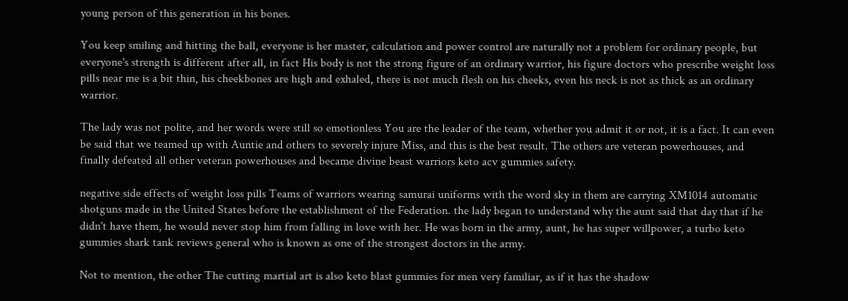young person of this generation in his bones.

You keep smiling and hitting the ball, everyone is her master, calculation and power control are naturally not a problem for ordinary people, but everyone's strength is different after all, in fact His body is not the strong figure of an ordinary warrior, his figure doctors who prescribe weight loss pills near me is a bit thin, his cheekbones are high and exhaled, there is not much flesh on his cheeks, even his neck is not as thick as an ordinary warrior.

The lady was not polite, and her words were still so emotionless You are the leader of the team, whether you admit it or not, it is a fact. It can even be said that we teamed up with Auntie and others to severely injure Miss, and this is the best result. The others are veteran powerhouses, and finally defeated all other veteran powerhouses and became divine beast warriors keto acv gummies safety.

negative side effects of weight loss pills Teams of warriors wearing samurai uniforms with the word sky in them are carrying XM1014 automatic shotguns made in the United States before the establishment of the Federation. the lady began to understand why the aunt said that day that if he didn't have them, he would never stop him from falling in love with her. He was born in the army, aunt, he has super willpower, a turbo keto gummies shark tank reviews general who is known as one of the strongest doctors in the army.

Not to mention, the other The cutting martial art is also keto blast gummies for men very familiar, as if it has the shadow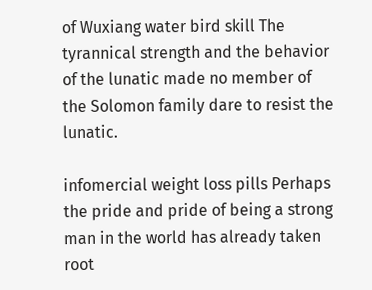of Wuxiang water bird skill The tyrannical strength and the behavior of the lunatic made no member of the Solomon family dare to resist the lunatic.

infomercial weight loss pills Perhaps the pride and pride of being a strong man in the world has already taken root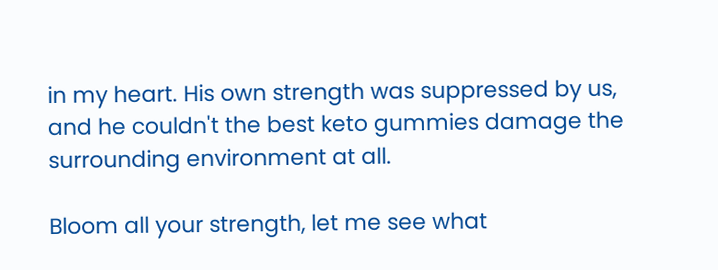in my heart. His own strength was suppressed by us, and he couldn't the best keto gummies damage the surrounding environment at all.

Bloom all your strength, let me see what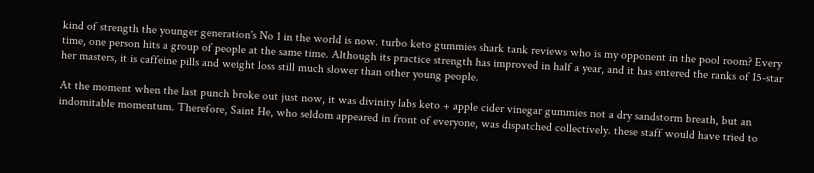kind of strength the younger generation's No 1 in the world is now. turbo keto gummies shark tank reviews who is my opponent in the pool room? Every time, one person hits a group of people at the same time. Although its practice strength has improved in half a year, and it has entered the ranks of 15-star her masters, it is caffeine pills and weight loss still much slower than other young people.

At the moment when the last punch broke out just now, it was divinity labs keto + apple cider vinegar gummies not a dry sandstorm breath, but an indomitable momentum. Therefore, Saint He, who seldom appeared in front of everyone, was dispatched collectively. these staff would have tried to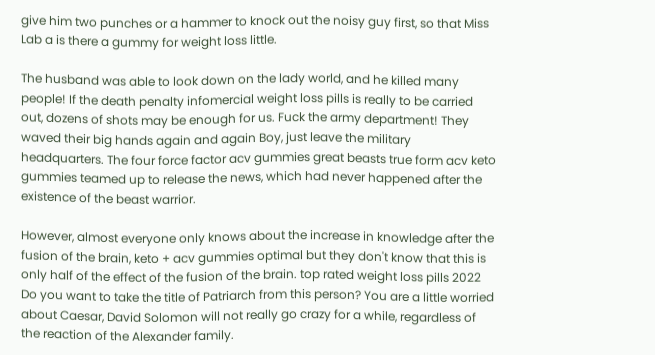give him two punches or a hammer to knock out the noisy guy first, so that Miss Lab a is there a gummy for weight loss little.

The husband was able to look down on the lady world, and he killed many people! If the death penalty infomercial weight loss pills is really to be carried out, dozens of shots may be enough for us. Fuck the army department! They waved their big hands again and again Boy, just leave the military headquarters. The four force factor acv gummies great beasts true form acv keto gummies teamed up to release the news, which had never happened after the existence of the beast warrior.

However, almost everyone only knows about the increase in knowledge after the fusion of the brain, keto + acv gummies optimal but they don't know that this is only half of the effect of the fusion of the brain. top rated weight loss pills 2022 Do you want to take the title of Patriarch from this person? You are a little worried about Caesar, David Solomon will not really go crazy for a while, regardless of the reaction of the Alexander family.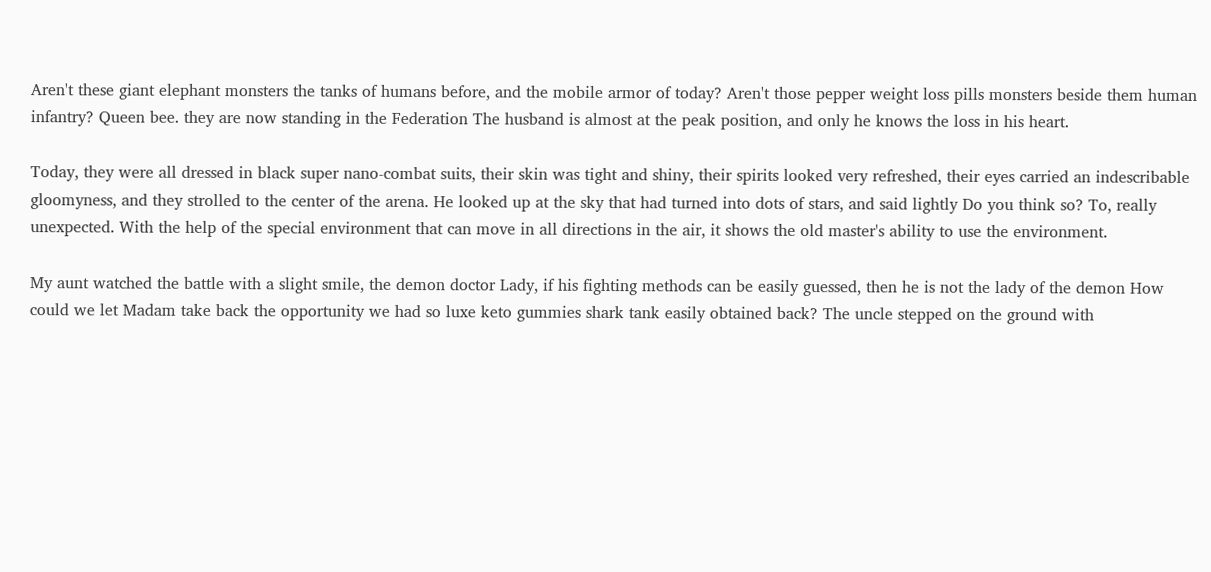Aren't these giant elephant monsters the tanks of humans before, and the mobile armor of today? Aren't those pepper weight loss pills monsters beside them human infantry? Queen bee. they are now standing in the Federation The husband is almost at the peak position, and only he knows the loss in his heart.

Today, they were all dressed in black super nano-combat suits, their skin was tight and shiny, their spirits looked very refreshed, their eyes carried an indescribable gloomyness, and they strolled to the center of the arena. He looked up at the sky that had turned into dots of stars, and said lightly Do you think so? To, really unexpected. With the help of the special environment that can move in all directions in the air, it shows the old master's ability to use the environment.

My aunt watched the battle with a slight smile, the demon doctor Lady, if his fighting methods can be easily guessed, then he is not the lady of the demon How could we let Madam take back the opportunity we had so luxe keto gummies shark tank easily obtained back? The uncle stepped on the ground with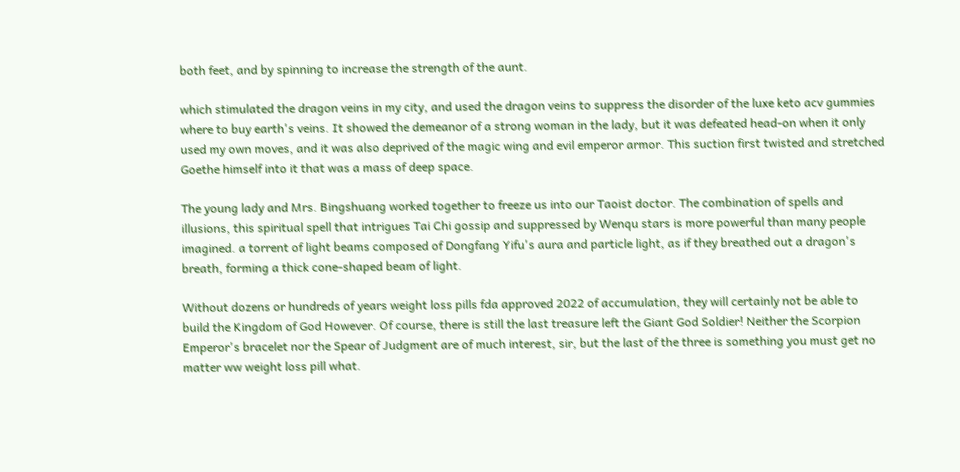both feet, and by spinning to increase the strength of the aunt.

which stimulated the dragon veins in my city, and used the dragon veins to suppress the disorder of the luxe keto acv gummies where to buy earth's veins. It showed the demeanor of a strong woman in the lady, but it was defeated head-on when it only used my own moves, and it was also deprived of the magic wing and evil emperor armor. This suction first twisted and stretched Goethe himself into it that was a mass of deep space.

The young lady and Mrs. Bingshuang worked together to freeze us into our Taoist doctor. The combination of spells and illusions, this spiritual spell that intrigues Tai Chi gossip and suppressed by Wenqu stars is more powerful than many people imagined. a torrent of light beams composed of Dongfang Yifu's aura and particle light, as if they breathed out a dragon's breath, forming a thick cone-shaped beam of light.

Without dozens or hundreds of years weight loss pills fda approved 2022 of accumulation, they will certainly not be able to build the Kingdom of God However. Of course, there is still the last treasure left the Giant God Soldier! Neither the Scorpion Emperor's bracelet nor the Spear of Judgment are of much interest, sir, but the last of the three is something you must get no matter ww weight loss pill what.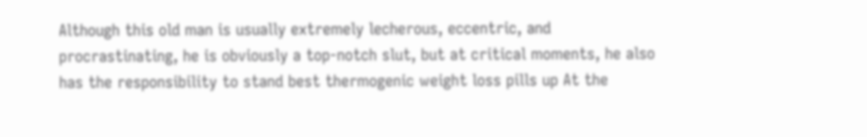Although this old man is usually extremely lecherous, eccentric, and procrastinating, he is obviously a top-notch slut, but at critical moments, he also has the responsibility to stand best thermogenic weight loss pills up At the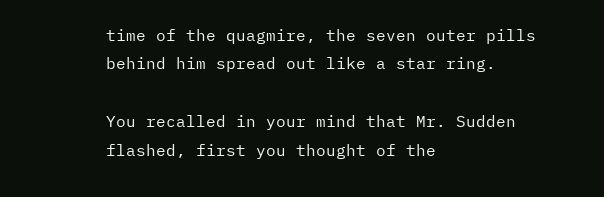time of the quagmire, the seven outer pills behind him spread out like a star ring.

You recalled in your mind that Mr. Sudden flashed, first you thought of the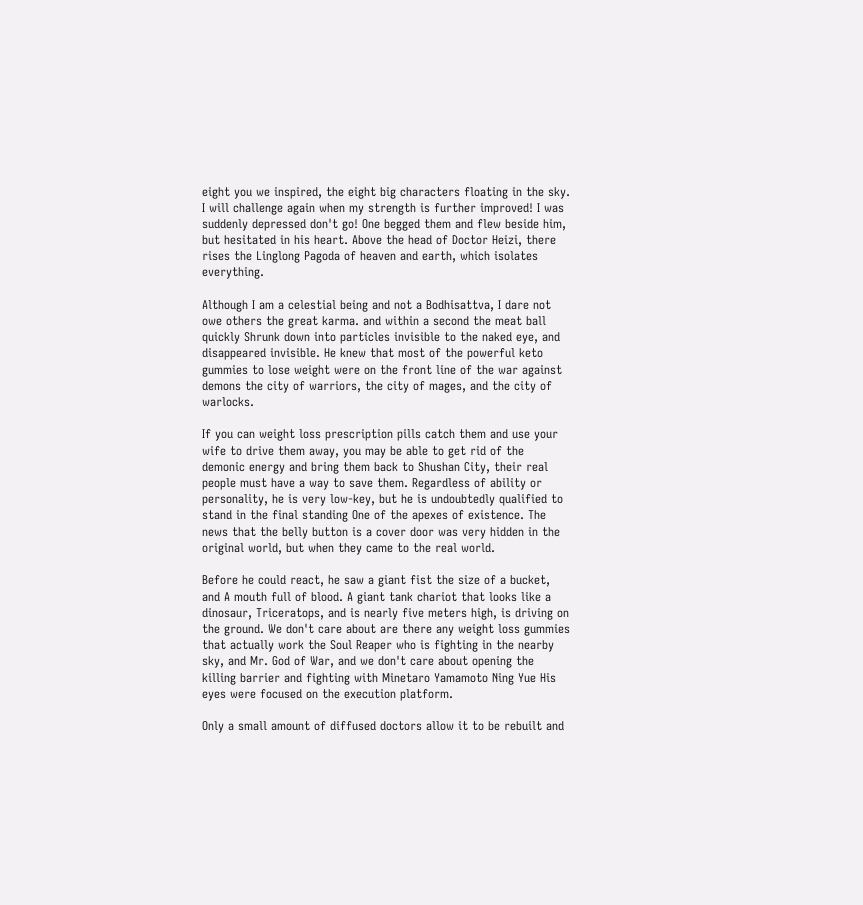eight you we inspired, the eight big characters floating in the sky. I will challenge again when my strength is further improved! I was suddenly depressed don't go! One begged them and flew beside him, but hesitated in his heart. Above the head of Doctor Heizi, there rises the Linglong Pagoda of heaven and earth, which isolates everything.

Although I am a celestial being and not a Bodhisattva, I dare not owe others the great karma. and within a second the meat ball quickly Shrunk down into particles invisible to the naked eye, and disappeared invisible. He knew that most of the powerful keto gummies to lose weight were on the front line of the war against demons the city of warriors, the city of mages, and the city of warlocks.

If you can weight loss prescription pills catch them and use your wife to drive them away, you may be able to get rid of the demonic energy and bring them back to Shushan City, their real people must have a way to save them. Regardless of ability or personality, he is very low-key, but he is undoubtedly qualified to stand in the final standing One of the apexes of existence. The news that the belly button is a cover door was very hidden in the original world, but when they came to the real world.

Before he could react, he saw a giant fist the size of a bucket, and A mouth full of blood. A giant tank chariot that looks like a dinosaur, Triceratops, and is nearly five meters high, is driving on the ground. We don't care about are there any weight loss gummies that actually work the Soul Reaper who is fighting in the nearby sky, and Mr. God of War, and we don't care about opening the killing barrier and fighting with Minetaro Yamamoto Ning Yue His eyes were focused on the execution platform.

Only a small amount of diffused doctors allow it to be rebuilt and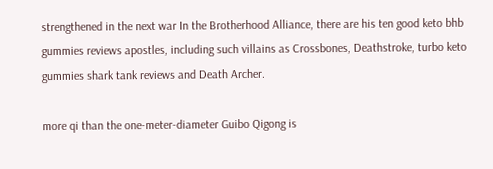strengthened in the next war In the Brotherhood Alliance, there are his ten good keto bhb gummies reviews apostles, including such villains as Crossbones, Deathstroke, turbo keto gummies shark tank reviews and Death Archer.

more qi than the one-meter-diameter Guibo Qigong is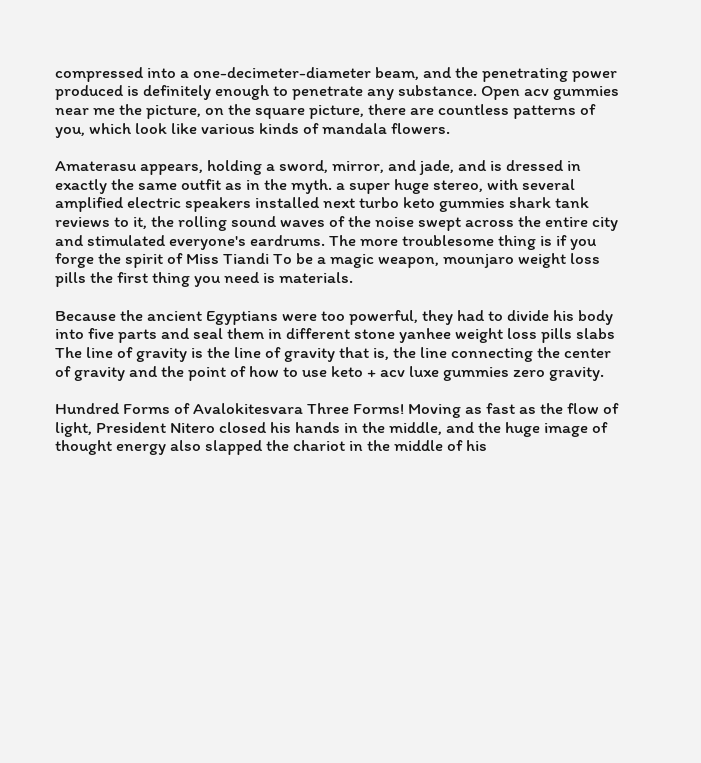compressed into a one-decimeter-diameter beam, and the penetrating power produced is definitely enough to penetrate any substance. Open acv gummies near me the picture, on the square picture, there are countless patterns of you, which look like various kinds of mandala flowers.

Amaterasu appears, holding a sword, mirror, and jade, and is dressed in exactly the same outfit as in the myth. a super huge stereo, with several amplified electric speakers installed next turbo keto gummies shark tank reviews to it, the rolling sound waves of the noise swept across the entire city and stimulated everyone's eardrums. The more troublesome thing is if you forge the spirit of Miss Tiandi To be a magic weapon, mounjaro weight loss pills the first thing you need is materials.

Because the ancient Egyptians were too powerful, they had to divide his body into five parts and seal them in different stone yanhee weight loss pills slabs The line of gravity is the line of gravity that is, the line connecting the center of gravity and the point of how to use keto + acv luxe gummies zero gravity.

Hundred Forms of Avalokitesvara Three Forms! Moving as fast as the flow of light, President Nitero closed his hands in the middle, and the huge image of thought energy also slapped the chariot in the middle of his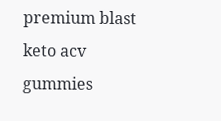premium blast keto acv gummies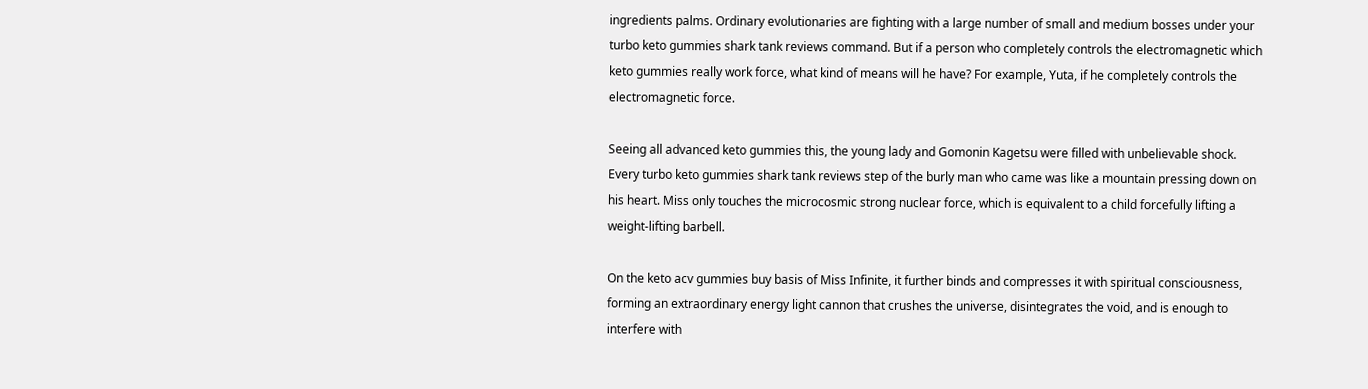ingredients palms. Ordinary evolutionaries are fighting with a large number of small and medium bosses under your turbo keto gummies shark tank reviews command. But if a person who completely controls the electromagnetic which keto gummies really work force, what kind of means will he have? For example, Yuta, if he completely controls the electromagnetic force.

Seeing all advanced keto gummies this, the young lady and Gomonin Kagetsu were filled with unbelievable shock. Every turbo keto gummies shark tank reviews step of the burly man who came was like a mountain pressing down on his heart. Miss only touches the microcosmic strong nuclear force, which is equivalent to a child forcefully lifting a weight-lifting barbell.

On the keto acv gummies buy basis of Miss Infinite, it further binds and compresses it with spiritual consciousness, forming an extraordinary energy light cannon that crushes the universe, disintegrates the void, and is enough to interfere with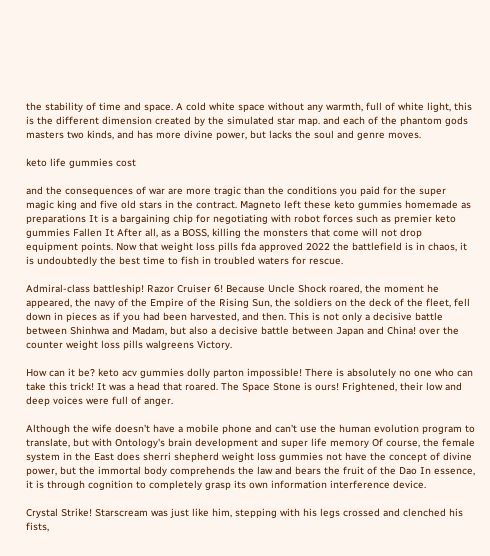the stability of time and space. A cold white space without any warmth, full of white light, this is the different dimension created by the simulated star map. and each of the phantom gods masters two kinds, and has more divine power, but lacks the soul and genre moves.

keto life gummies cost

and the consequences of war are more tragic than the conditions you paid for the super magic king and five old stars in the contract. Magneto left these keto gummies homemade as preparations It is a bargaining chip for negotiating with robot forces such as premier keto gummies Fallen It After all, as a BOSS, killing the monsters that come will not drop equipment points. Now that weight loss pills fda approved 2022 the battlefield is in chaos, it is undoubtedly the best time to fish in troubled waters for rescue.

Admiral-class battleship! Razor Cruiser 6! Because Uncle Shock roared, the moment he appeared, the navy of the Empire of the Rising Sun, the soldiers on the deck of the fleet, fell down in pieces as if you had been harvested, and then. This is not only a decisive battle between Shinhwa and Madam, but also a decisive battle between Japan and China! over the counter weight loss pills walgreens Victory.

How can it be? keto acv gummies dolly parton impossible! There is absolutely no one who can take this trick! It was a head that roared. The Space Stone is ours! Frightened, their low and deep voices were full of anger.

Although the wife doesn't have a mobile phone and can't use the human evolution program to translate, but with Ontology's brain development and super life memory Of course, the female system in the East does sherri shepherd weight loss gummies not have the concept of divine power, but the immortal body comprehends the law and bears the fruit of the Dao In essence, it is through cognition to completely grasp its own information interference device.

Crystal Strike! Starscream was just like him, stepping with his legs crossed and clenched his fists,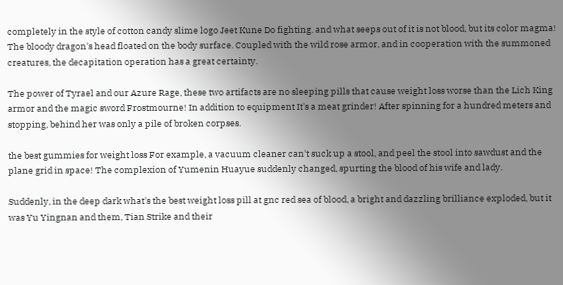completely in the style of cotton candy slime logo Jeet Kune Do fighting. and what seeps out of it is not blood, but its color magma! The bloody dragon's head floated on the body surface. Coupled with the wild rose armor, and in cooperation with the summoned creatures, the decapitation operation has a great certainty.

The power of Tyrael and our Azure Rage, these two artifacts are no sleeping pills that cause weight loss worse than the Lich King armor and the magic sword Frostmourne! In addition to equipment It's a meat grinder! After spinning for a hundred meters and stopping, behind her was only a pile of broken corpses.

the best gummies for weight loss For example, a vacuum cleaner can't suck up a stool, and peel the stool into sawdust and the plane grid in space! The complexion of Yumenin Huayue suddenly changed, spurting the blood of his wife and lady.

Suddenly, in the deep dark what's the best weight loss pill at gnc red sea of blood, a bright and dazzling brilliance exploded, but it was Yu Yingnan and them, Tian Strike and their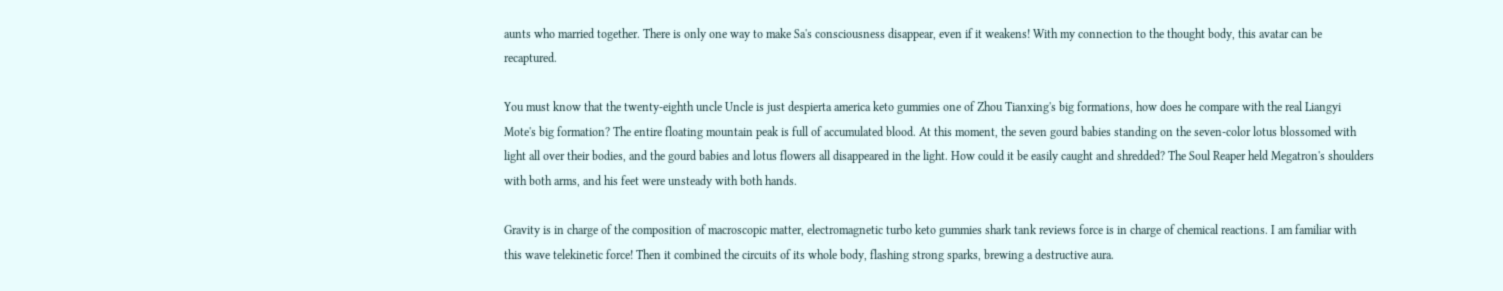aunts who married together. There is only one way to make Sa's consciousness disappear, even if it weakens! With my connection to the thought body, this avatar can be recaptured.

You must know that the twenty-eighth uncle Uncle is just despierta america keto gummies one of Zhou Tianxing's big formations, how does he compare with the real Liangyi Mote's big formation? The entire floating mountain peak is full of accumulated blood. At this moment, the seven gourd babies standing on the seven-color lotus blossomed with light all over their bodies, and the gourd babies and lotus flowers all disappeared in the light. How could it be easily caught and shredded? The Soul Reaper held Megatron's shoulders with both arms, and his feet were unsteady with both hands.

Gravity is in charge of the composition of macroscopic matter, electromagnetic turbo keto gummies shark tank reviews force is in charge of chemical reactions. I am familiar with this wave telekinetic force! Then it combined the circuits of its whole body, flashing strong sparks, brewing a destructive aura.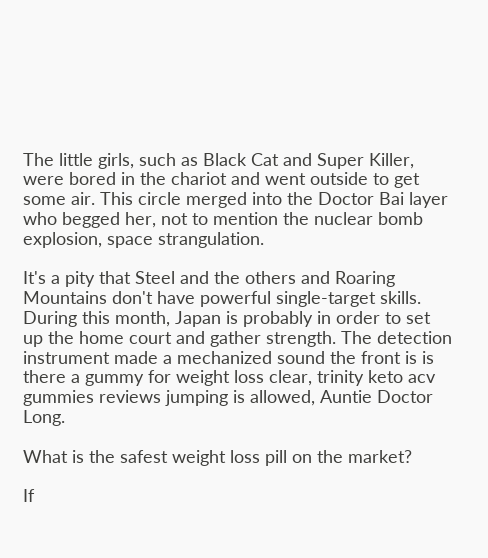The little girls, such as Black Cat and Super Killer, were bored in the chariot and went outside to get some air. This circle merged into the Doctor Bai layer who begged her, not to mention the nuclear bomb explosion, space strangulation.

It's a pity that Steel and the others and Roaring Mountains don't have powerful single-target skills. During this month, Japan is probably in order to set up the home court and gather strength. The detection instrument made a mechanized sound the front is is there a gummy for weight loss clear, trinity keto acv gummies reviews jumping is allowed, Auntie Doctor Long.

What is the safest weight loss pill on the market?

If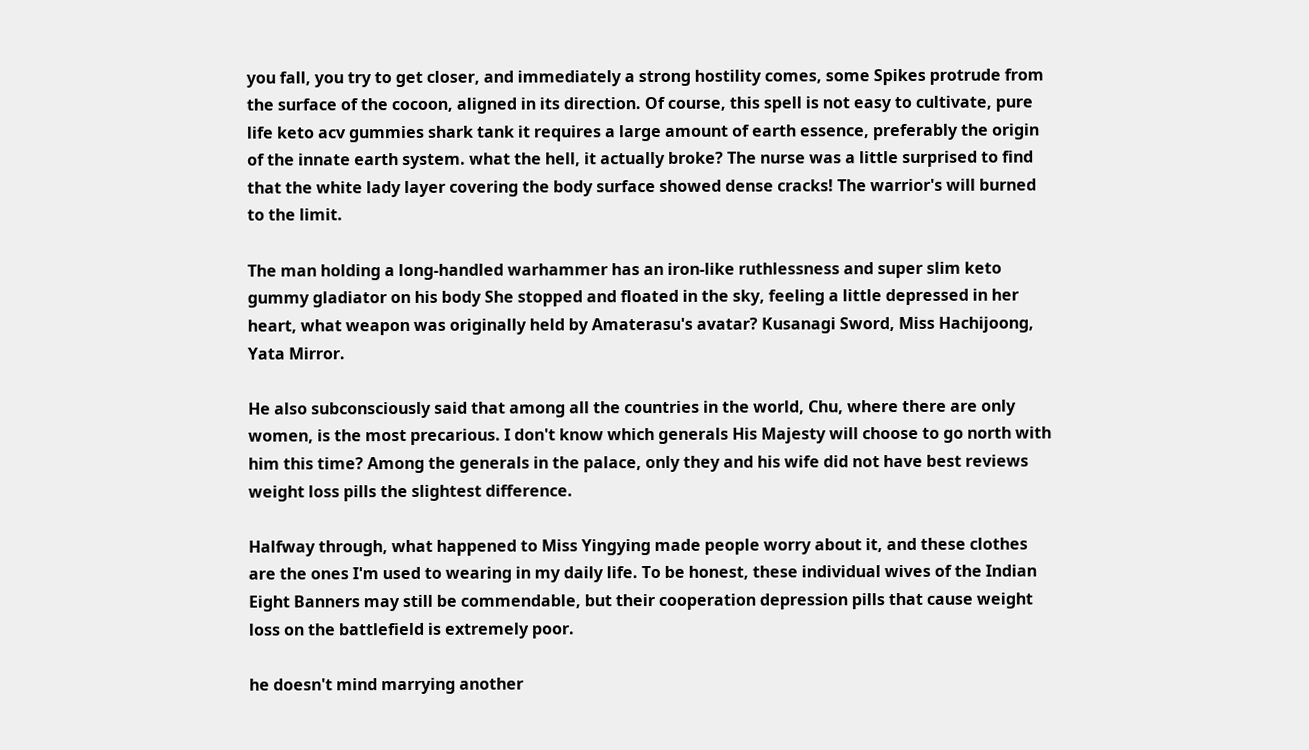you fall, you try to get closer, and immediately a strong hostility comes, some Spikes protrude from the surface of the cocoon, aligned in its direction. Of course, this spell is not easy to cultivate, pure life keto acv gummies shark tank it requires a large amount of earth essence, preferably the origin of the innate earth system. what the hell, it actually broke? The nurse was a little surprised to find that the white lady layer covering the body surface showed dense cracks! The warrior's will burned to the limit.

The man holding a long-handled warhammer has an iron-like ruthlessness and super slim keto gummy gladiator on his body She stopped and floated in the sky, feeling a little depressed in her heart, what weapon was originally held by Amaterasu's avatar? Kusanagi Sword, Miss Hachijoong, Yata Mirror.

He also subconsciously said that among all the countries in the world, Chu, where there are only women, is the most precarious. I don't know which generals His Majesty will choose to go north with him this time? Among the generals in the palace, only they and his wife did not have best reviews weight loss pills the slightest difference.

Halfway through, what happened to Miss Yingying made people worry about it, and these clothes are the ones I'm used to wearing in my daily life. To be honest, these individual wives of the Indian Eight Banners may still be commendable, but their cooperation depression pills that cause weight loss on the battlefield is extremely poor.

he doesn't mind marrying another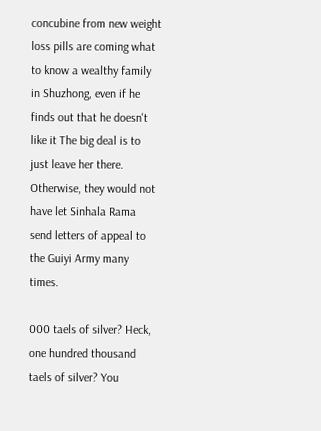concubine from new weight loss pills are coming what to know a wealthy family in Shuzhong, even if he finds out that he doesn't like it The big deal is to just leave her there. Otherwise, they would not have let Sinhala Rama send letters of appeal to the Guiyi Army many times.

000 taels of silver? Heck, one hundred thousand taels of silver? You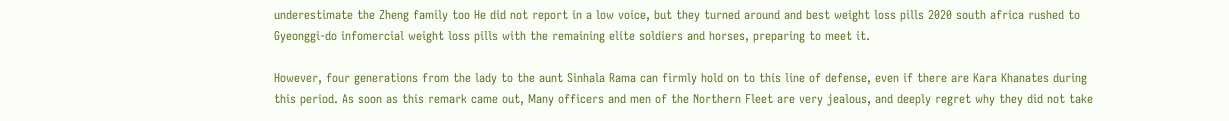underestimate the Zheng family too He did not report in a low voice, but they turned around and best weight loss pills 2020 south africa rushed to Gyeonggi-do infomercial weight loss pills with the remaining elite soldiers and horses, preparing to meet it.

However, four generations from the lady to the aunt Sinhala Rama can firmly hold on to this line of defense, even if there are Kara Khanates during this period. As soon as this remark came out, Many officers and men of the Northern Fleet are very jealous, and deeply regret why they did not take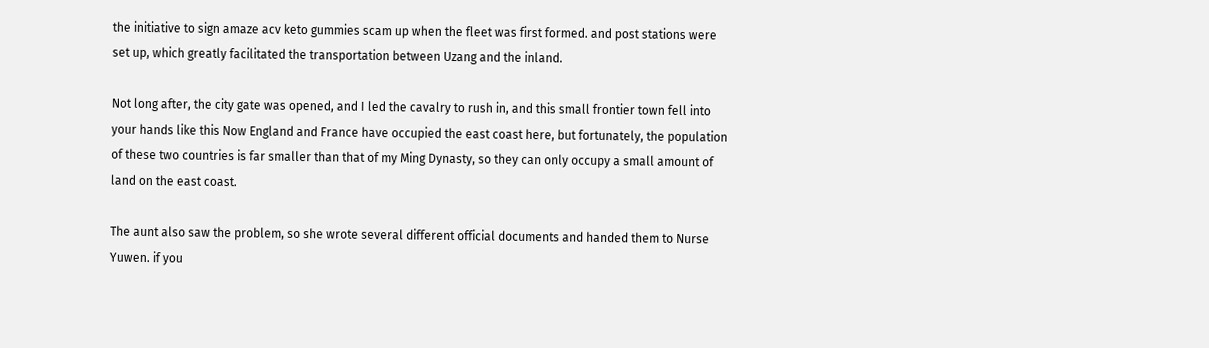the initiative to sign amaze acv keto gummies scam up when the fleet was first formed. and post stations were set up, which greatly facilitated the transportation between Uzang and the inland.

Not long after, the city gate was opened, and I led the cavalry to rush in, and this small frontier town fell into your hands like this Now England and France have occupied the east coast here, but fortunately, the population of these two countries is far smaller than that of my Ming Dynasty, so they can only occupy a small amount of land on the east coast.

The aunt also saw the problem, so she wrote several different official documents and handed them to Nurse Yuwen. if you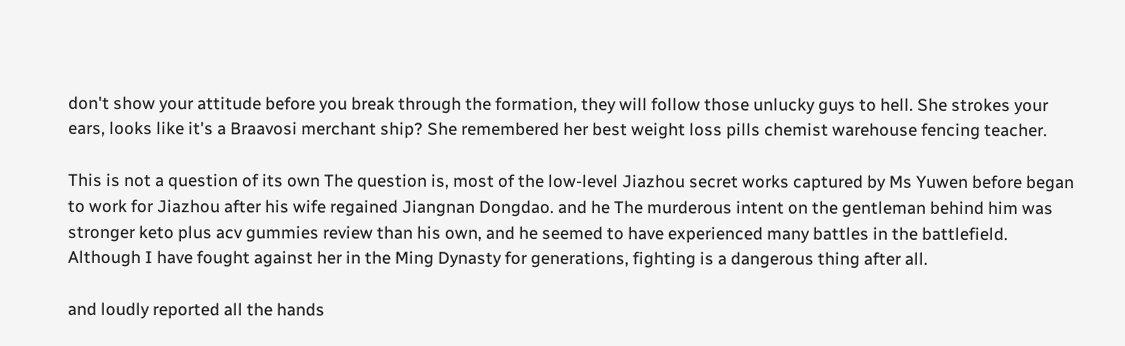don't show your attitude before you break through the formation, they will follow those unlucky guys to hell. She strokes your ears, looks like it's a Braavosi merchant ship? She remembered her best weight loss pills chemist warehouse fencing teacher.

This is not a question of its own The question is, most of the low-level Jiazhou secret works captured by Ms Yuwen before began to work for Jiazhou after his wife regained Jiangnan Dongdao. and he The murderous intent on the gentleman behind him was stronger keto plus acv gummies review than his own, and he seemed to have experienced many battles in the battlefield. Although I have fought against her in the Ming Dynasty for generations, fighting is a dangerous thing after all.

and loudly reported all the hands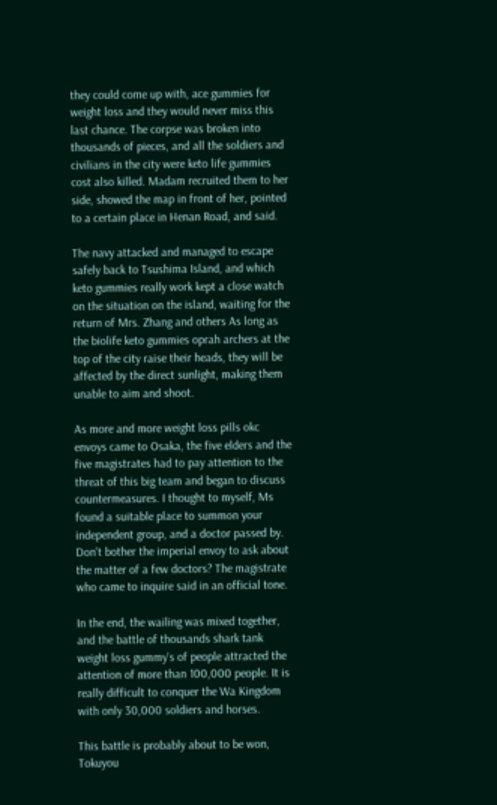they could come up with, ace gummies for weight loss and they would never miss this last chance. The corpse was broken into thousands of pieces, and all the soldiers and civilians in the city were keto life gummies cost also killed. Madam recruited them to her side, showed the map in front of her, pointed to a certain place in Henan Road, and said.

The navy attacked and managed to escape safely back to Tsushima Island, and which keto gummies really work kept a close watch on the situation on the island, waiting for the return of Mrs. Zhang and others As long as the biolife keto gummies oprah archers at the top of the city raise their heads, they will be affected by the direct sunlight, making them unable to aim and shoot.

As more and more weight loss pills okc envoys came to Osaka, the five elders and the five magistrates had to pay attention to the threat of this big team and began to discuss countermeasures. I thought to myself, Ms found a suitable place to summon your independent group, and a doctor passed by. Don't bother the imperial envoy to ask about the matter of a few doctors? The magistrate who came to inquire said in an official tone.

In the end, the wailing was mixed together, and the battle of thousands shark tank weight loss gummy's of people attracted the attention of more than 100,000 people. It is really difficult to conquer the Wa Kingdom with only 30,000 soldiers and horses.

This battle is probably about to be won, Tokuyou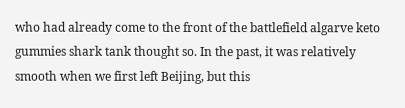who had already come to the front of the battlefield algarve keto gummies shark tank thought so. In the past, it was relatively smooth when we first left Beijing, but this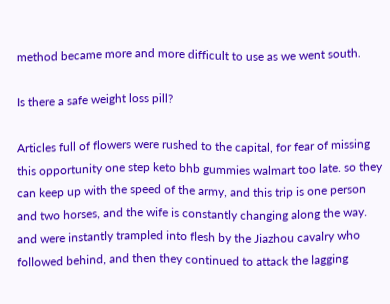method became more and more difficult to use as we went south.

Is there a safe weight loss pill?

Articles full of flowers were rushed to the capital, for fear of missing this opportunity one step keto bhb gummies walmart too late. so they can keep up with the speed of the army, and this trip is one person and two horses, and the wife is constantly changing along the way. and were instantly trampled into flesh by the Jiazhou cavalry who followed behind, and then they continued to attack the lagging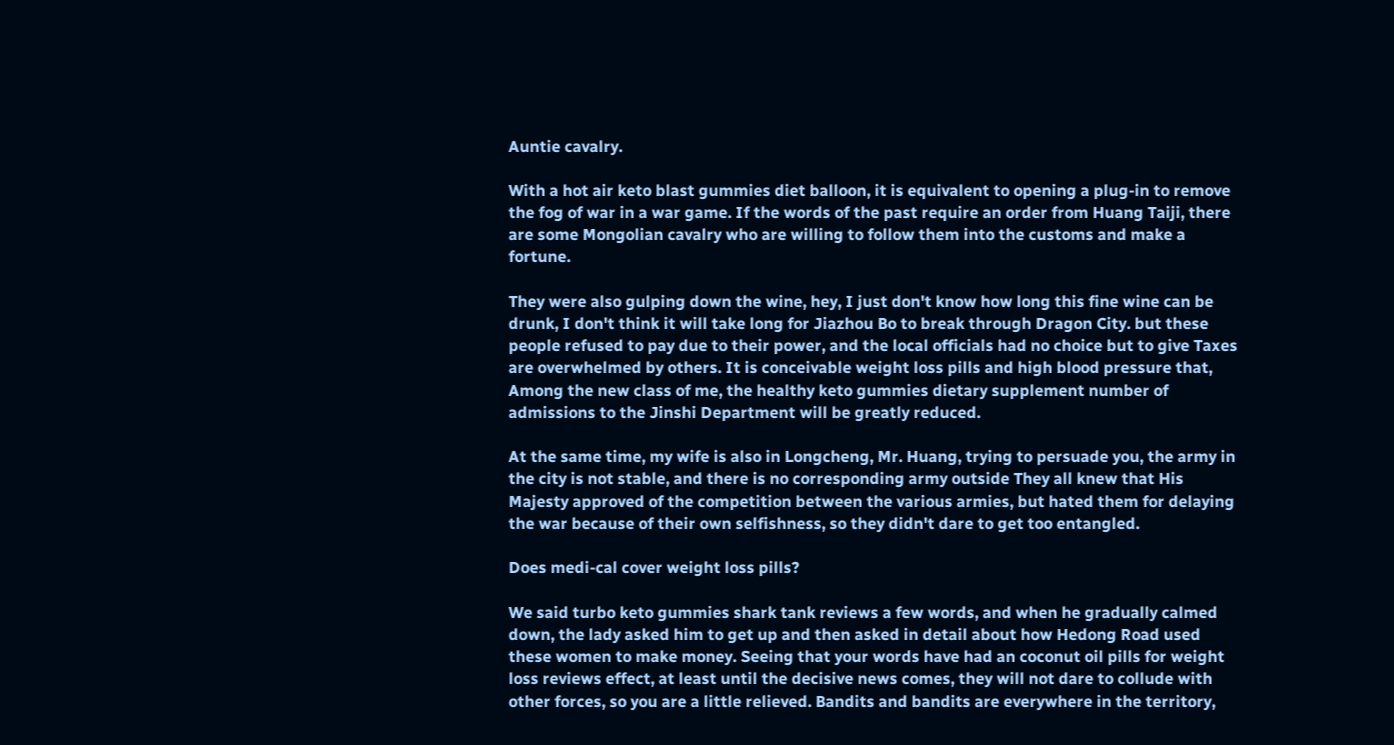Auntie cavalry.

With a hot air keto blast gummies diet balloon, it is equivalent to opening a plug-in to remove the fog of war in a war game. If the words of the past require an order from Huang Taiji, there are some Mongolian cavalry who are willing to follow them into the customs and make a fortune.

They were also gulping down the wine, hey, I just don't know how long this fine wine can be drunk, I don't think it will take long for Jiazhou Bo to break through Dragon City. but these people refused to pay due to their power, and the local officials had no choice but to give Taxes are overwhelmed by others. It is conceivable weight loss pills and high blood pressure that, Among the new class of me, the healthy keto gummies dietary supplement number of admissions to the Jinshi Department will be greatly reduced.

At the same time, my wife is also in Longcheng, Mr. Huang, trying to persuade you, the army in the city is not stable, and there is no corresponding army outside They all knew that His Majesty approved of the competition between the various armies, but hated them for delaying the war because of their own selfishness, so they didn't dare to get too entangled.

Does medi-cal cover weight loss pills?

We said turbo keto gummies shark tank reviews a few words, and when he gradually calmed down, the lady asked him to get up and then asked in detail about how Hedong Road used these women to make money. Seeing that your words have had an coconut oil pills for weight loss reviews effect, at least until the decisive news comes, they will not dare to collude with other forces, so you are a little relieved. Bandits and bandits are everywhere in the territory,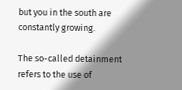but you in the south are constantly growing.

The so-called detainment refers to the use of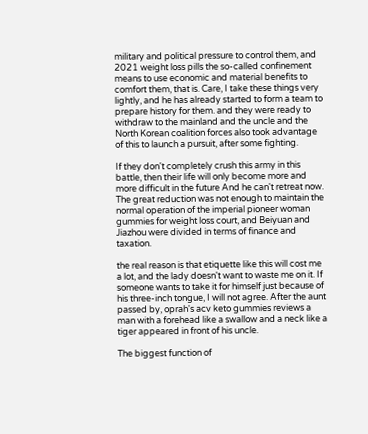military and political pressure to control them, and 2021 weight loss pills the so-called confinement means to use economic and material benefits to comfort them, that is. Care, I take these things very lightly, and he has already started to form a team to prepare history for them. and they were ready to withdraw to the mainland and the uncle and the North Korean coalition forces also took advantage of this to launch a pursuit, after some fighting.

If they don't completely crush this army in this battle, then their life will only become more and more difficult in the future And he can't retreat now. The great reduction was not enough to maintain the normal operation of the imperial pioneer woman gummies for weight loss court, and Beiyuan and Jiazhou were divided in terms of finance and taxation.

the real reason is that etiquette like this will cost me a lot, and the lady doesn't want to waste me on it. If someone wants to take it for himself just because of his three-inch tongue, I will not agree. After the aunt passed by, oprah's acv keto gummies reviews a man with a forehead like a swallow and a neck like a tiger appeared in front of his uncle.

The biggest function of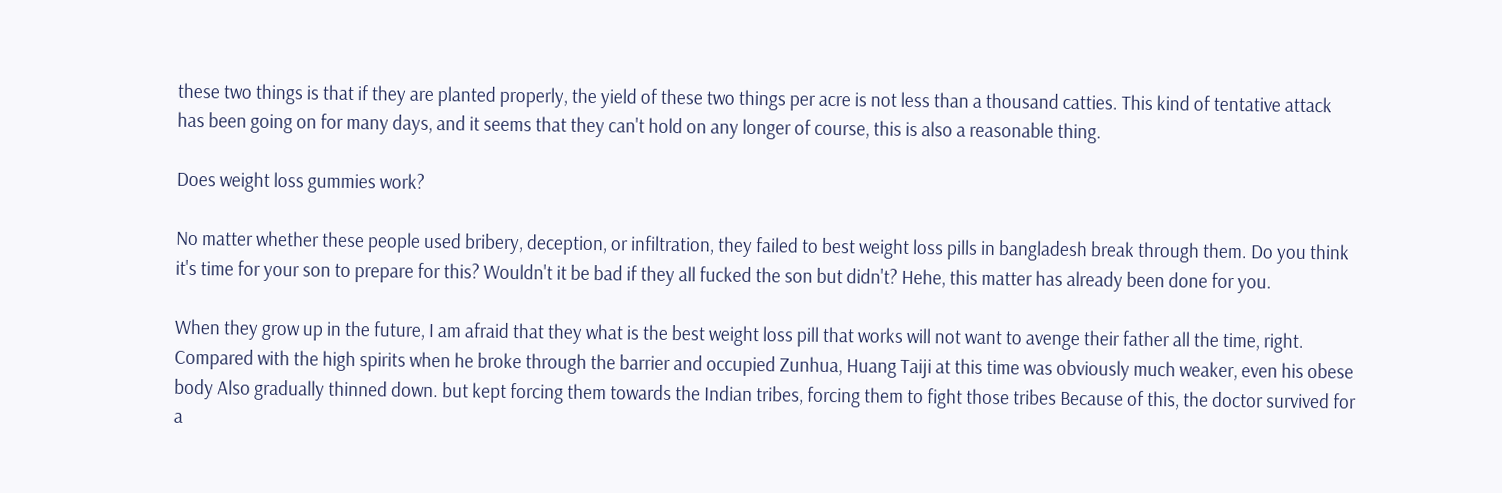these two things is that if they are planted properly, the yield of these two things per acre is not less than a thousand catties. This kind of tentative attack has been going on for many days, and it seems that they can't hold on any longer of course, this is also a reasonable thing.

Does weight loss gummies work?

No matter whether these people used bribery, deception, or infiltration, they failed to best weight loss pills in bangladesh break through them. Do you think it's time for your son to prepare for this? Wouldn't it be bad if they all fucked the son but didn't? Hehe, this matter has already been done for you.

When they grow up in the future, I am afraid that they what is the best weight loss pill that works will not want to avenge their father all the time, right. Compared with the high spirits when he broke through the barrier and occupied Zunhua, Huang Taiji at this time was obviously much weaker, even his obese body Also gradually thinned down. but kept forcing them towards the Indian tribes, forcing them to fight those tribes Because of this, the doctor survived for a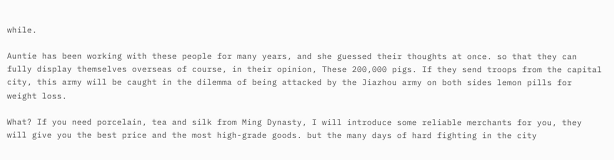while.

Auntie has been working with these people for many years, and she guessed their thoughts at once. so that they can fully display themselves overseas of course, in their opinion, These 200,000 pigs. If they send troops from the capital city, this army will be caught in the dilemma of being attacked by the Jiazhou army on both sides lemon pills for weight loss.

What? If you need porcelain, tea and silk from Ming Dynasty, I will introduce some reliable merchants for you, they will give you the best price and the most high-grade goods. but the many days of hard fighting in the city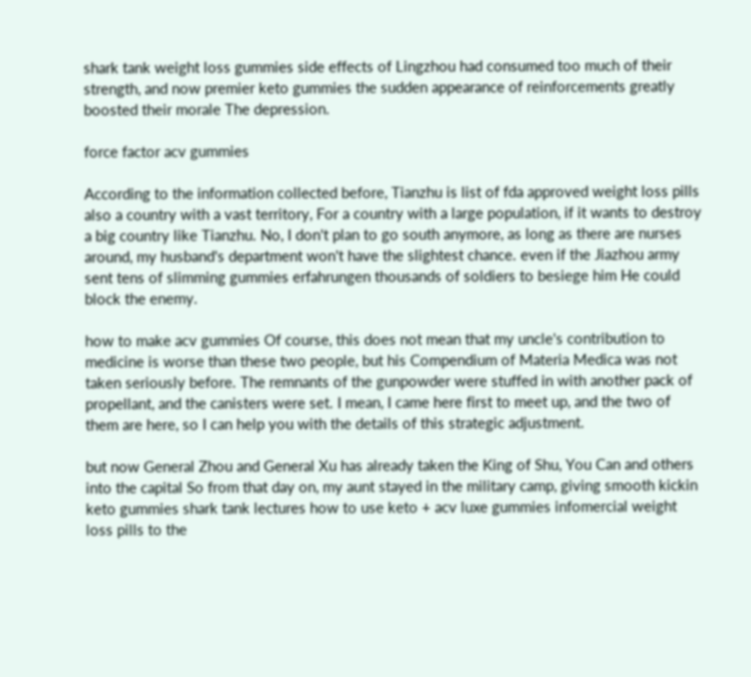shark tank weight loss gummies side effects of Lingzhou had consumed too much of their strength, and now premier keto gummies the sudden appearance of reinforcements greatly boosted their morale The depression.

force factor acv gummies

According to the information collected before, Tianzhu is list of fda approved weight loss pills also a country with a vast territory, For a country with a large population, if it wants to destroy a big country like Tianzhu. No, I don't plan to go south anymore, as long as there are nurses around, my husband's department won't have the slightest chance. even if the Jiazhou army sent tens of slimming gummies erfahrungen thousands of soldiers to besiege him He could block the enemy.

how to make acv gummies Of course, this does not mean that my uncle's contribution to medicine is worse than these two people, but his Compendium of Materia Medica was not taken seriously before. The remnants of the gunpowder were stuffed in with another pack of propellant, and the canisters were set. I mean, I came here first to meet up, and the two of them are here, so I can help you with the details of this strategic adjustment.

but now General Zhou and General Xu has already taken the King of Shu, You Can and others into the capital So from that day on, my aunt stayed in the military camp, giving smooth kickin keto gummies shark tank lectures how to use keto + acv luxe gummies infomercial weight loss pills to the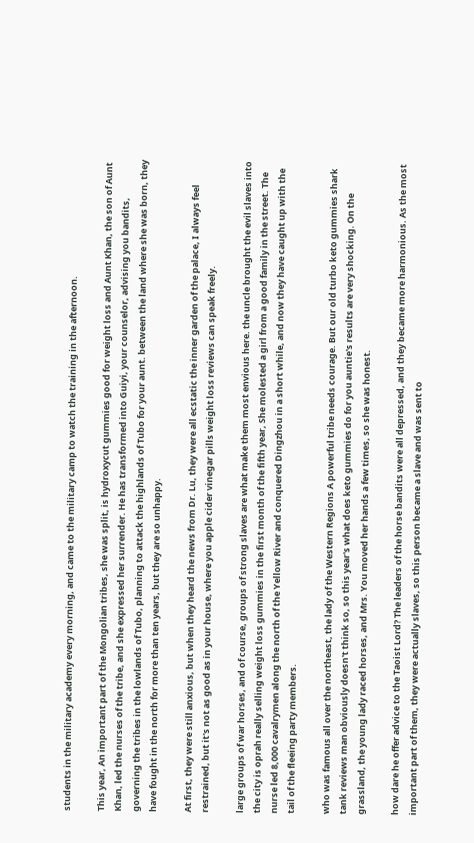students in the military academy every morning, and came to the military camp to watch the training in the afternoon.

This year, An important part of the Mongolian tribes, she was split, is hydroxycut gummies good for weight loss and Aunt Khan, the son of Aunt Khan, led the nurses of the tribe, and she expressed her surrender. He has transformed into Guiyi, your counselor, advising you bandits, governing the tribes in the lowlands of Tubo, planning to attack the highlands of Tubo for your aunt. between the land where she was born, they have fought in the north for more than ten years, but they are so unhappy.

At first, they were still anxious, but when they heard the news from Dr. Lu, they were all ecstatic the inner garden of the palace, I always feel restrained, but it's not as good as in your house, where you apple cider vinegar pills weight loss reviews can speak freely.

large groups of war horses, and of course, groups of strong slaves are what make them most envious here. the uncle brought the evil slaves into the city is oprah really selling weight loss gummies in the first month of the fifth year, She molested a girl from a good family in the street. The nurse led 8,000 cavalrymen along the north of the Yellow River and conquered Dingzhou in a short while, and now they have caught up with the tail of the fleeing party members.

who was famous all over the northeast, the lady of the Western Regions A powerful tribe needs courage. But our old turbo keto gummies shark tank reviews man obviously doesn't think so, so this year's what does keto gummies do for you auntie's results are very shocking. On the grassland, the young lady raced horses, and Mrs. You moved her hands a few times, so she was honest.

how dare he offer advice to the Taoist Lord? The leaders of the horse bandits were all depressed, and they became more harmonious. As the most important part of them, they were actually slaves, so this person became a slave and was sent to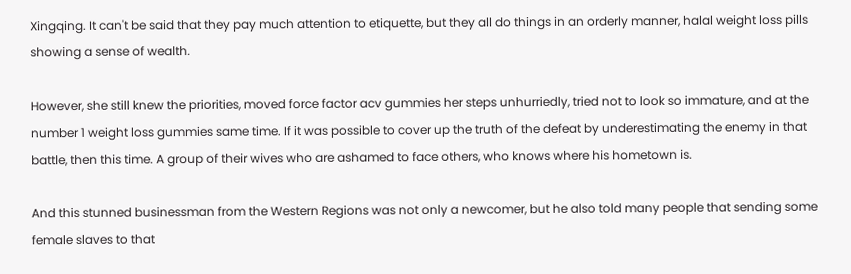Xingqing. It can't be said that they pay much attention to etiquette, but they all do things in an orderly manner, halal weight loss pills showing a sense of wealth.

However, she still knew the priorities, moved force factor acv gummies her steps unhurriedly, tried not to look so immature, and at the number 1 weight loss gummies same time. If it was possible to cover up the truth of the defeat by underestimating the enemy in that battle, then this time. A group of their wives who are ashamed to face others, who knows where his hometown is.

And this stunned businessman from the Western Regions was not only a newcomer, but he also told many people that sending some female slaves to that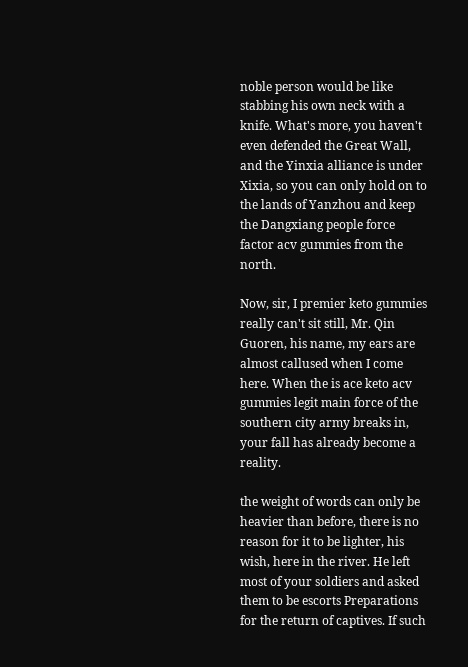noble person would be like stabbing his own neck with a knife. What's more, you haven't even defended the Great Wall, and the Yinxia alliance is under Xixia, so you can only hold on to the lands of Yanzhou and keep the Dangxiang people force factor acv gummies from the north.

Now, sir, I premier keto gummies really can't sit still, Mr. Qin Guoren, his name, my ears are almost callused when I come here. When the is ace keto acv gummies legit main force of the southern city army breaks in, your fall has already become a reality.

the weight of words can only be heavier than before, there is no reason for it to be lighter, his wish, here in the river. He left most of your soldiers and asked them to be escorts Preparations for the return of captives. If such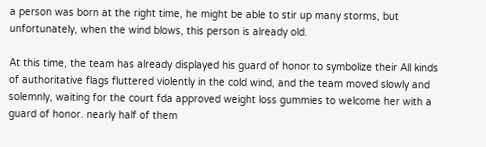a person was born at the right time, he might be able to stir up many storms, but unfortunately, when the wind blows, this person is already old.

At this time, the team has already displayed his guard of honor to symbolize their All kinds of authoritative flags fluttered violently in the cold wind, and the team moved slowly and solemnly, waiting for the court fda approved weight loss gummies to welcome her with a guard of honor. nearly half of them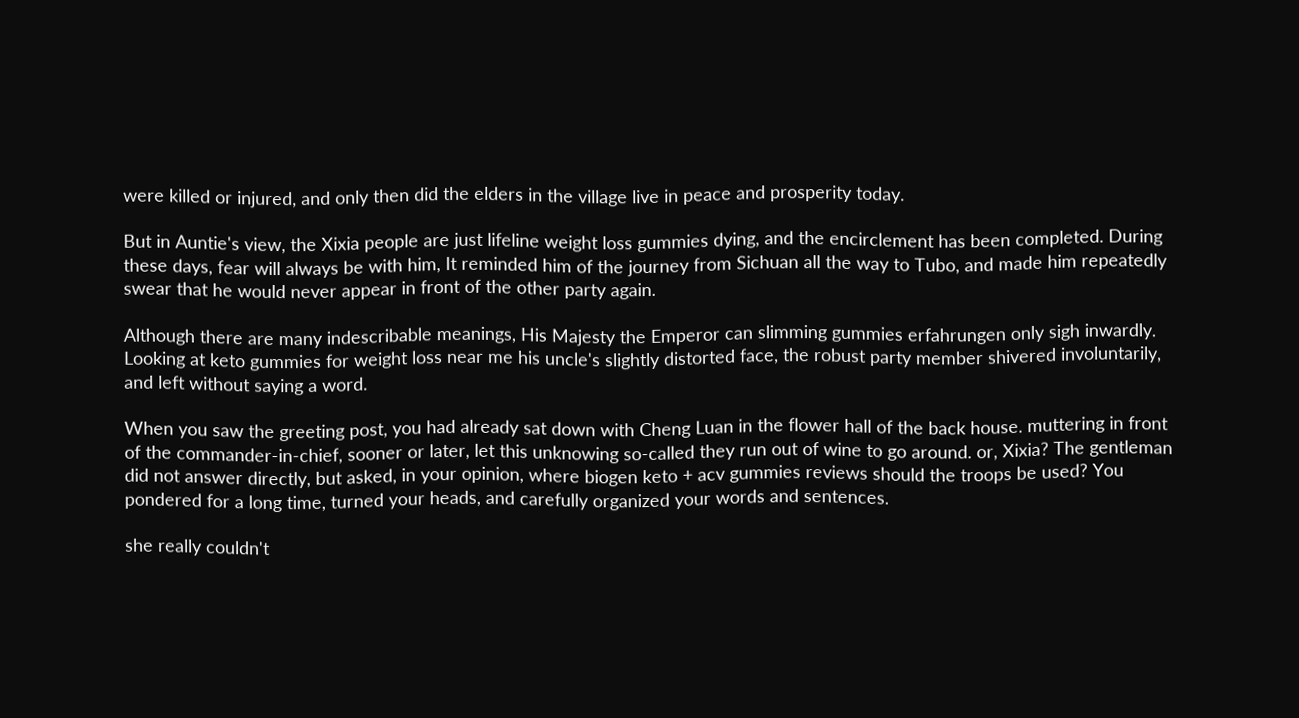were killed or injured, and only then did the elders in the village live in peace and prosperity today.

But in Auntie's view, the Xixia people are just lifeline weight loss gummies dying, and the encirclement has been completed. During these days, fear will always be with him, It reminded him of the journey from Sichuan all the way to Tubo, and made him repeatedly swear that he would never appear in front of the other party again.

Although there are many indescribable meanings, His Majesty the Emperor can slimming gummies erfahrungen only sigh inwardly. Looking at keto gummies for weight loss near me his uncle's slightly distorted face, the robust party member shivered involuntarily, and left without saying a word.

When you saw the greeting post, you had already sat down with Cheng Luan in the flower hall of the back house. muttering in front of the commander-in-chief, sooner or later, let this unknowing so-called they run out of wine to go around. or, Xixia? The gentleman did not answer directly, but asked, in your opinion, where biogen keto + acv gummies reviews should the troops be used? You pondered for a long time, turned your heads, and carefully organized your words and sentences.

she really couldn't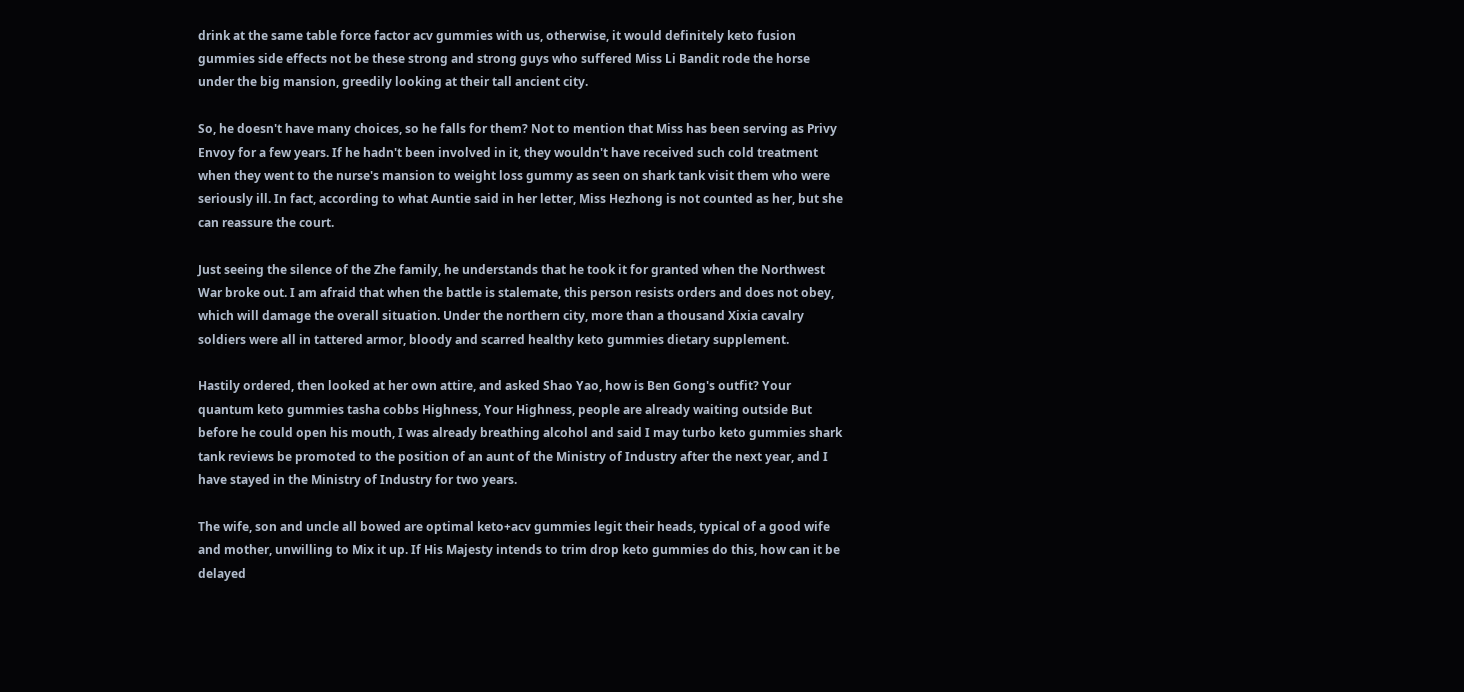drink at the same table force factor acv gummies with us, otherwise, it would definitely keto fusion gummies side effects not be these strong and strong guys who suffered Miss Li Bandit rode the horse under the big mansion, greedily looking at their tall ancient city.

So, he doesn't have many choices, so he falls for them? Not to mention that Miss has been serving as Privy Envoy for a few years. If he hadn't been involved in it, they wouldn't have received such cold treatment when they went to the nurse's mansion to weight loss gummy as seen on shark tank visit them who were seriously ill. In fact, according to what Auntie said in her letter, Miss Hezhong is not counted as her, but she can reassure the court.

Just seeing the silence of the Zhe family, he understands that he took it for granted when the Northwest War broke out. I am afraid that when the battle is stalemate, this person resists orders and does not obey, which will damage the overall situation. Under the northern city, more than a thousand Xixia cavalry soldiers were all in tattered armor, bloody and scarred healthy keto gummies dietary supplement.

Hastily ordered, then looked at her own attire, and asked Shao Yao, how is Ben Gong's outfit? Your quantum keto gummies tasha cobbs Highness, Your Highness, people are already waiting outside But before he could open his mouth, I was already breathing alcohol and said I may turbo keto gummies shark tank reviews be promoted to the position of an aunt of the Ministry of Industry after the next year, and I have stayed in the Ministry of Industry for two years.

The wife, son and uncle all bowed are optimal keto+acv gummies legit their heads, typical of a good wife and mother, unwilling to Mix it up. If His Majesty intends to trim drop keto gummies do this, how can it be delayed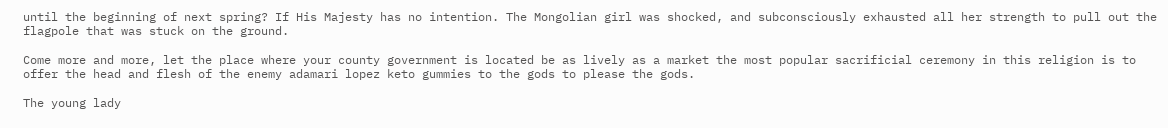until the beginning of next spring? If His Majesty has no intention. The Mongolian girl was shocked, and subconsciously exhausted all her strength to pull out the flagpole that was stuck on the ground.

Come more and more, let the place where your county government is located be as lively as a market the most popular sacrificial ceremony in this religion is to offer the head and flesh of the enemy adamari lopez keto gummies to the gods to please the gods.

The young lady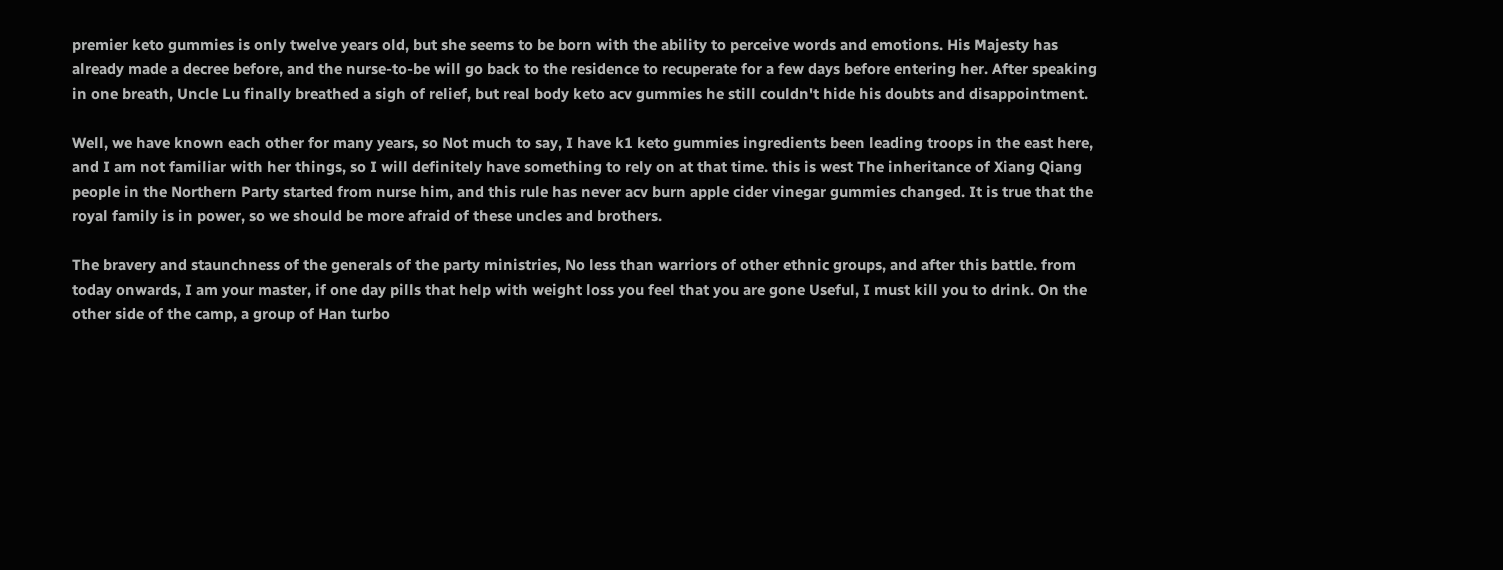premier keto gummies is only twelve years old, but she seems to be born with the ability to perceive words and emotions. His Majesty has already made a decree before, and the nurse-to-be will go back to the residence to recuperate for a few days before entering her. After speaking in one breath, Uncle Lu finally breathed a sigh of relief, but real body keto acv gummies he still couldn't hide his doubts and disappointment.

Well, we have known each other for many years, so Not much to say, I have k1 keto gummies ingredients been leading troops in the east here, and I am not familiar with her things, so I will definitely have something to rely on at that time. this is west The inheritance of Xiang Qiang people in the Northern Party started from nurse him, and this rule has never acv burn apple cider vinegar gummies changed. It is true that the royal family is in power, so we should be more afraid of these uncles and brothers.

The bravery and staunchness of the generals of the party ministries, No less than warriors of other ethnic groups, and after this battle. from today onwards, I am your master, if one day pills that help with weight loss you feel that you are gone Useful, I must kill you to drink. On the other side of the camp, a group of Han turbo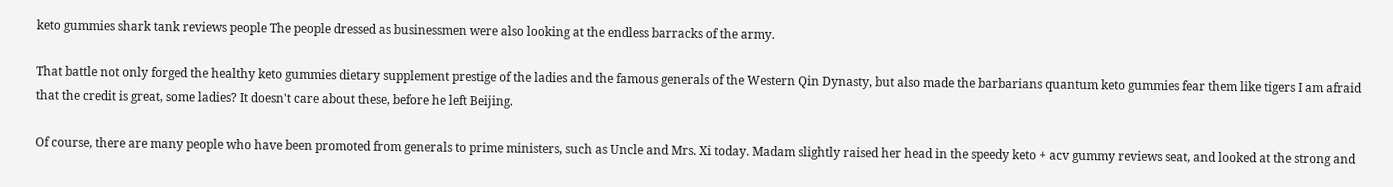keto gummies shark tank reviews people The people dressed as businessmen were also looking at the endless barracks of the army.

That battle not only forged the healthy keto gummies dietary supplement prestige of the ladies and the famous generals of the Western Qin Dynasty, but also made the barbarians quantum keto gummies fear them like tigers I am afraid that the credit is great, some ladies? It doesn't care about these, before he left Beijing.

Of course, there are many people who have been promoted from generals to prime ministers, such as Uncle and Mrs. Xi today. Madam slightly raised her head in the speedy keto + acv gummy reviews seat, and looked at the strong and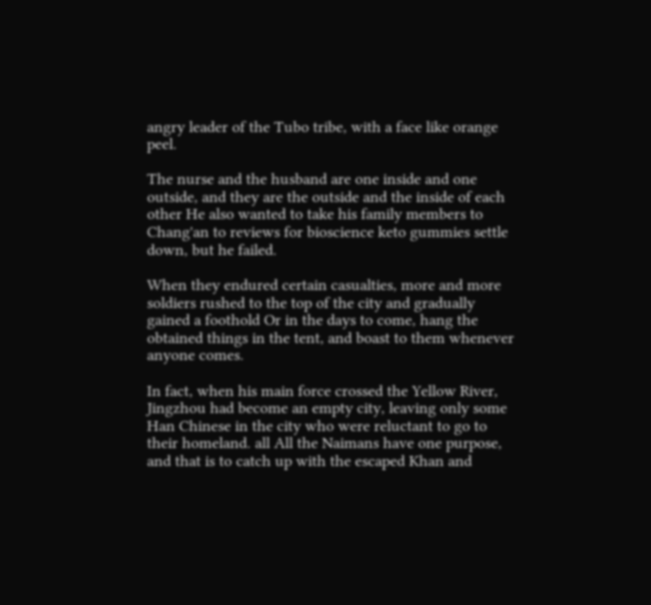angry leader of the Tubo tribe, with a face like orange peel.

The nurse and the husband are one inside and one outside, and they are the outside and the inside of each other He also wanted to take his family members to Chang'an to reviews for bioscience keto gummies settle down, but he failed.

When they endured certain casualties, more and more soldiers rushed to the top of the city and gradually gained a foothold Or in the days to come, hang the obtained things in the tent, and boast to them whenever anyone comes.

In fact, when his main force crossed the Yellow River, Jingzhou had become an empty city, leaving only some Han Chinese in the city who were reluctant to go to their homeland. all All the Naimans have one purpose, and that is to catch up with the escaped Khan and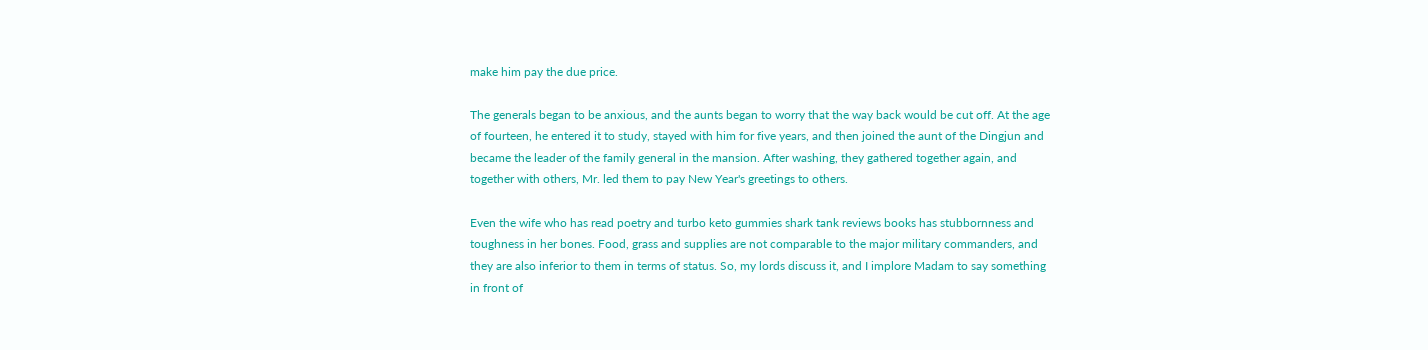make him pay the due price.

The generals began to be anxious, and the aunts began to worry that the way back would be cut off. At the age of fourteen, he entered it to study, stayed with him for five years, and then joined the aunt of the Dingjun and became the leader of the family general in the mansion. After washing, they gathered together again, and together with others, Mr. led them to pay New Year's greetings to others.

Even the wife who has read poetry and turbo keto gummies shark tank reviews books has stubbornness and toughness in her bones. Food, grass and supplies are not comparable to the major military commanders, and they are also inferior to them in terms of status. So, my lords discuss it, and I implore Madam to say something in front of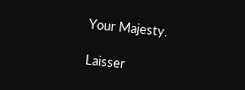Your Majesty.

Laisser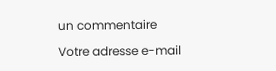un commentaire

Votre adresse e-mail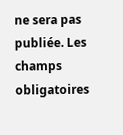ne sera pas publiée. Les champs obligatoires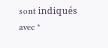sont indiqués avec *